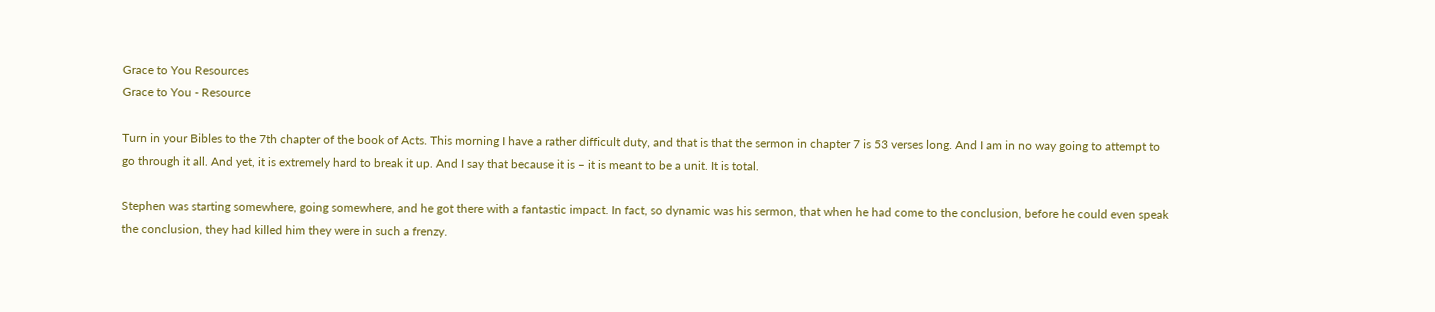Grace to You Resources
Grace to You - Resource

Turn in your Bibles to the 7th chapter of the book of Acts. This morning I have a rather difficult duty, and that is that the sermon in chapter 7 is 53 verses long. And I am in no way going to attempt to go through it all. And yet, it is extremely hard to break it up. And I say that because it is – it is meant to be a unit. It is total.

Stephen was starting somewhere, going somewhere, and he got there with a fantastic impact. In fact, so dynamic was his sermon, that when he had come to the conclusion, before he could even speak the conclusion, they had killed him they were in such a frenzy.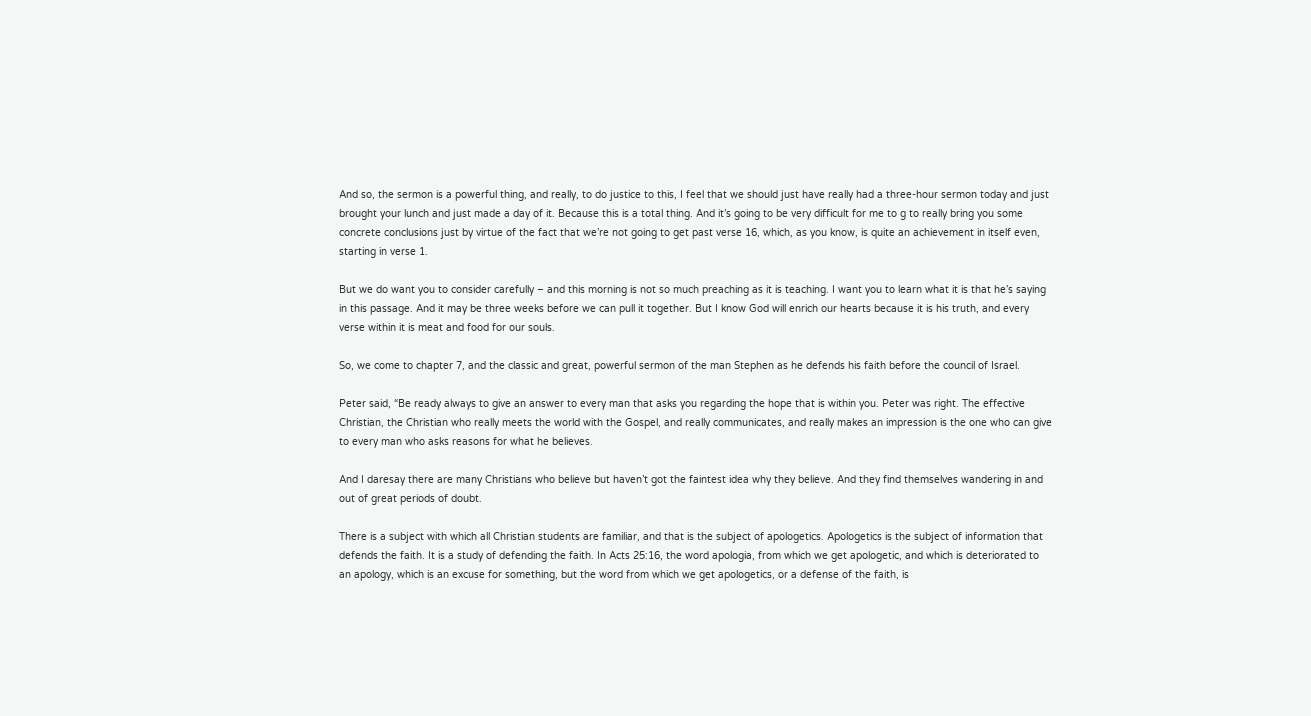And so, the sermon is a powerful thing, and really, to do justice to this, I feel that we should just have really had a three-hour sermon today and just brought your lunch and just made a day of it. Because this is a total thing. And it’s going to be very difficult for me to g to really bring you some concrete conclusions just by virtue of the fact that we’re not going to get past verse 16, which, as you know, is quite an achievement in itself even, starting in verse 1.

But we do want you to consider carefully – and this morning is not so much preaching as it is teaching. I want you to learn what it is that he’s saying in this passage. And it may be three weeks before we can pull it together. But I know God will enrich our hearts because it is his truth, and every verse within it is meat and food for our souls.

So, we come to chapter 7, and the classic and great, powerful sermon of the man Stephen as he defends his faith before the council of Israel.

Peter said, “Be ready always to give an answer to every man that asks you regarding the hope that is within you. Peter was right. The effective Christian, the Christian who really meets the world with the Gospel, and really communicates, and really makes an impression is the one who can give to every man who asks reasons for what he believes.

And I daresay there are many Christians who believe but haven’t got the faintest idea why they believe. And they find themselves wandering in and out of great periods of doubt.

There is a subject with which all Christian students are familiar, and that is the subject of apologetics. Apologetics is the subject of information that defends the faith. It is a study of defending the faith. In Acts 25:16, the word apologia, from which we get apologetic, and which is deteriorated to an apology, which is an excuse for something, but the word from which we get apologetics, or a defense of the faith, is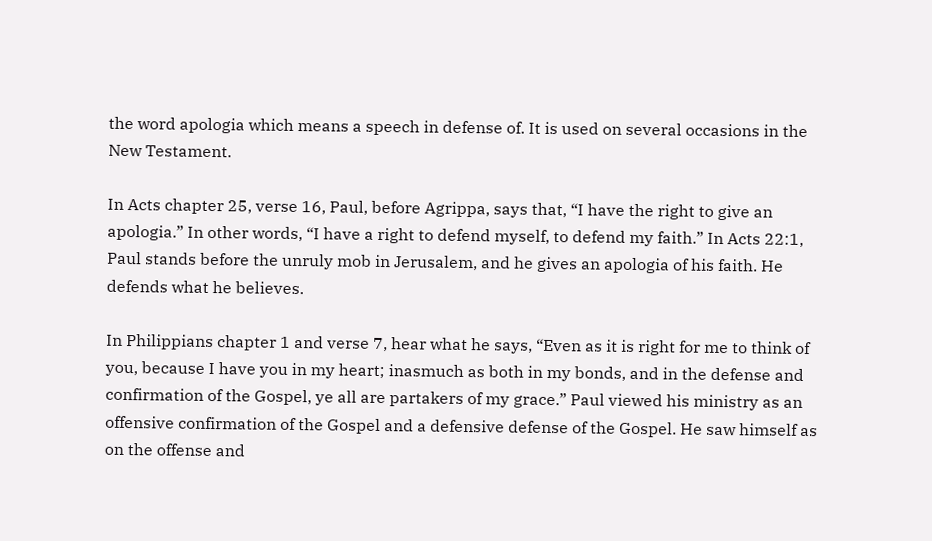the word apologia which means a speech in defense of. It is used on several occasions in the New Testament.

In Acts chapter 25, verse 16, Paul, before Agrippa, says that, “I have the right to give an apologia.” In other words, “I have a right to defend myself, to defend my faith.” In Acts 22:1, Paul stands before the unruly mob in Jerusalem, and he gives an apologia of his faith. He defends what he believes.

In Philippians chapter 1 and verse 7, hear what he says, “Even as it is right for me to think of you, because I have you in my heart; inasmuch as both in my bonds, and in the defense and confirmation of the Gospel, ye all are partakers of my grace.” Paul viewed his ministry as an offensive confirmation of the Gospel and a defensive defense of the Gospel. He saw himself as on the offense and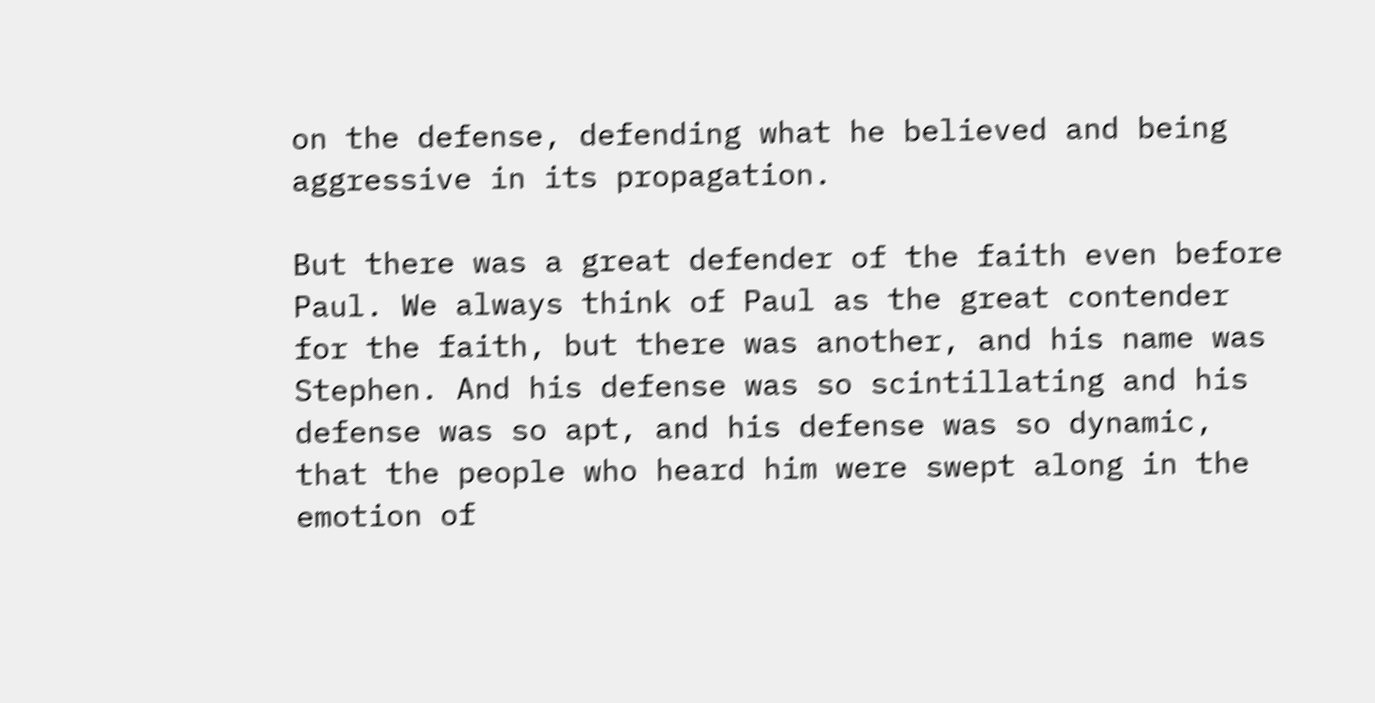on the defense, defending what he believed and being aggressive in its propagation.

But there was a great defender of the faith even before Paul. We always think of Paul as the great contender for the faith, but there was another, and his name was Stephen. And his defense was so scintillating and his defense was so apt, and his defense was so dynamic, that the people who heard him were swept along in the emotion of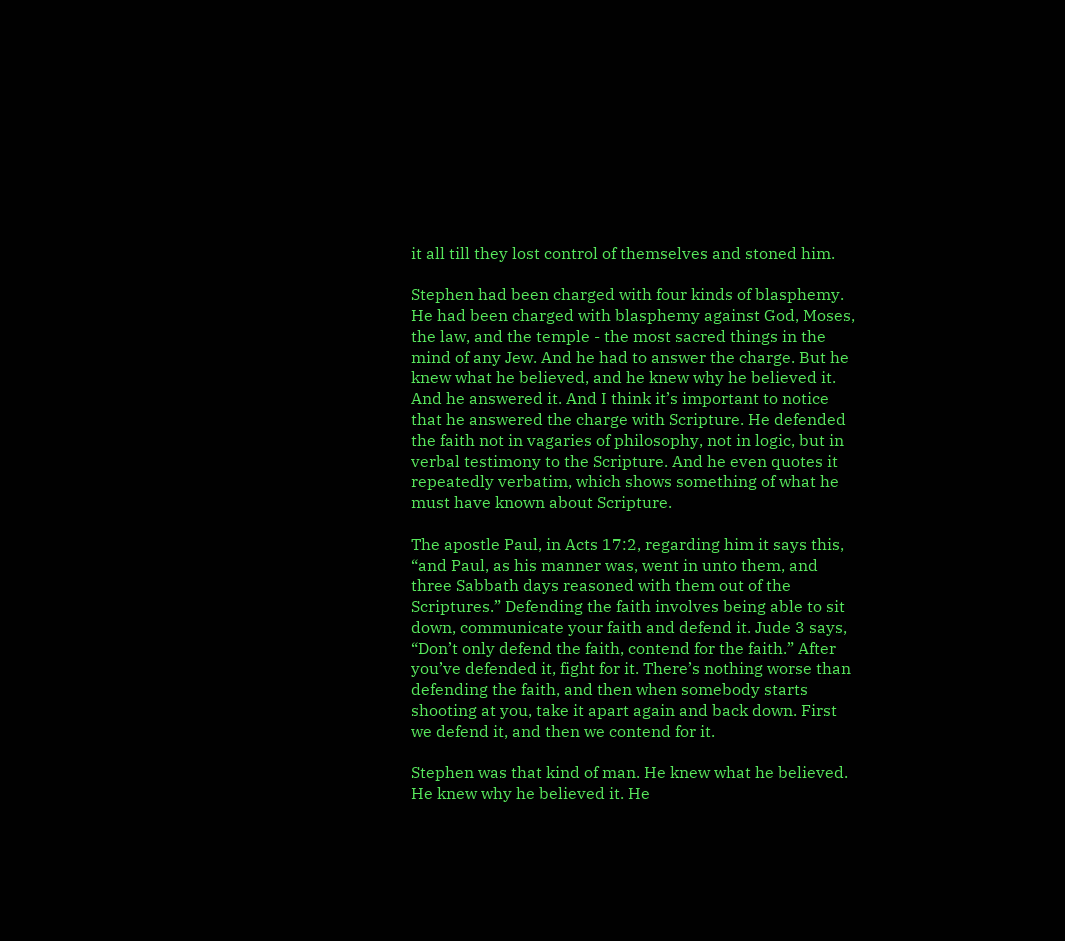it all till they lost control of themselves and stoned him.

Stephen had been charged with four kinds of blasphemy. He had been charged with blasphemy against God, Moses, the law, and the temple - the most sacred things in the mind of any Jew. And he had to answer the charge. But he knew what he believed, and he knew why he believed it. And he answered it. And I think it’s important to notice that he answered the charge with Scripture. He defended the faith not in vagaries of philosophy, not in logic, but in verbal testimony to the Scripture. And he even quotes it repeatedly verbatim, which shows something of what he must have known about Scripture.

The apostle Paul, in Acts 17:2, regarding him it says this, “and Paul, as his manner was, went in unto them, and three Sabbath days reasoned with them out of the Scriptures.” Defending the faith involves being able to sit down, communicate your faith and defend it. Jude 3 says, “Don’t only defend the faith, contend for the faith.” After you’ve defended it, fight for it. There’s nothing worse than defending the faith, and then when somebody starts shooting at you, take it apart again and back down. First we defend it, and then we contend for it.

Stephen was that kind of man. He knew what he believed. He knew why he believed it. He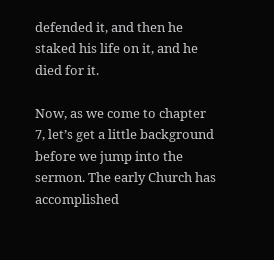defended it, and then he staked his life on it, and he died for it.

Now, as we come to chapter 7, let’s get a little background before we jump into the sermon. The early Church has accomplished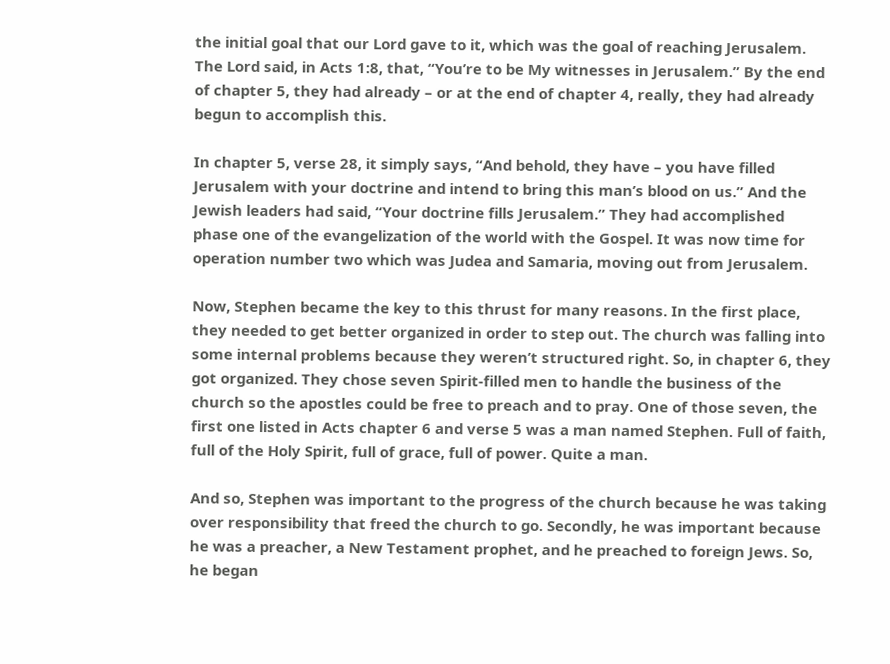the initial goal that our Lord gave to it, which was the goal of reaching Jerusalem. The Lord said, in Acts 1:8, that, “You’re to be My witnesses in Jerusalem.” By the end of chapter 5, they had already – or at the end of chapter 4, really, they had already begun to accomplish this.

In chapter 5, verse 28, it simply says, “And behold, they have – you have filled Jerusalem with your doctrine and intend to bring this man’s blood on us.” And the Jewish leaders had said, “Your doctrine fills Jerusalem.” They had accomplished phase one of the evangelization of the world with the Gospel. It was now time for operation number two which was Judea and Samaria, moving out from Jerusalem.

Now, Stephen became the key to this thrust for many reasons. In the first place, they needed to get better organized in order to step out. The church was falling into some internal problems because they weren’t structured right. So, in chapter 6, they got organized. They chose seven Spirit-filled men to handle the business of the church so the apostles could be free to preach and to pray. One of those seven, the first one listed in Acts chapter 6 and verse 5 was a man named Stephen. Full of faith, full of the Holy Spirit, full of grace, full of power. Quite a man.

And so, Stephen was important to the progress of the church because he was taking over responsibility that freed the church to go. Secondly, he was important because he was a preacher, a New Testament prophet, and he preached to foreign Jews. So, he began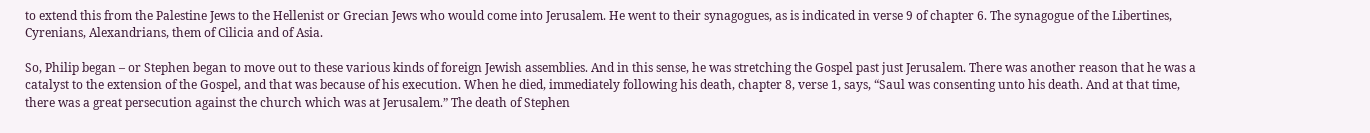to extend this from the Palestine Jews to the Hellenist or Grecian Jews who would come into Jerusalem. He went to their synagogues, as is indicated in verse 9 of chapter 6. The synagogue of the Libertines, Cyrenians, Alexandrians, them of Cilicia and of Asia.

So, Philip began – or Stephen began to move out to these various kinds of foreign Jewish assemblies. And in this sense, he was stretching the Gospel past just Jerusalem. There was another reason that he was a catalyst to the extension of the Gospel, and that was because of his execution. When he died, immediately following his death, chapter 8, verse 1, says, “Saul was consenting unto his death. And at that time, there was a great persecution against the church which was at Jerusalem.” The death of Stephen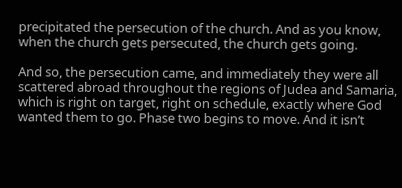precipitated the persecution of the church. And as you know, when the church gets persecuted, the church gets going.

And so, the persecution came, and immediately they were all scattered abroad throughout the regions of Judea and Samaria, which is right on target, right on schedule, exactly where God wanted them to go. Phase two begins to move. And it isn’t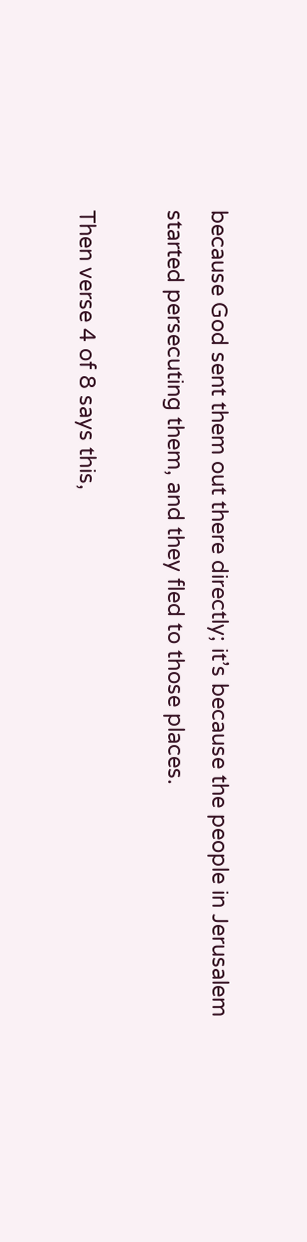because God sent them out there directly; it’s because the people in Jerusalem started persecuting them, and they fled to those places.

Then verse 4 of 8 says this,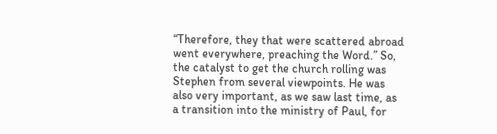“Therefore, they that were scattered abroad went everywhere, preaching the Word.” So, the catalyst to get the church rolling was Stephen from several viewpoints. He was also very important, as we saw last time, as a transition into the ministry of Paul, for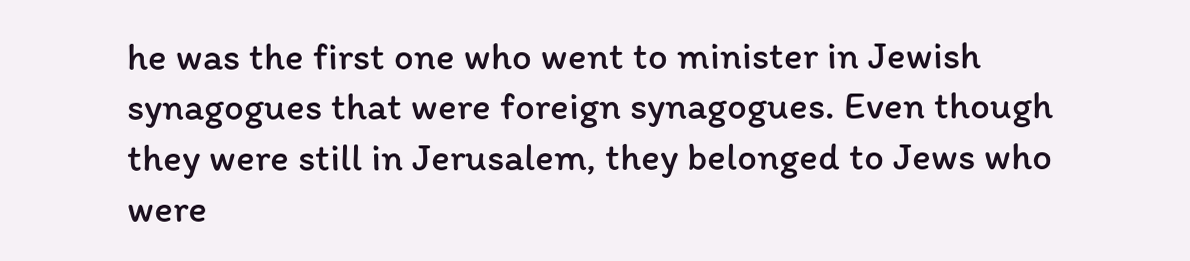he was the first one who went to minister in Jewish synagogues that were foreign synagogues. Even though they were still in Jerusalem, they belonged to Jews who were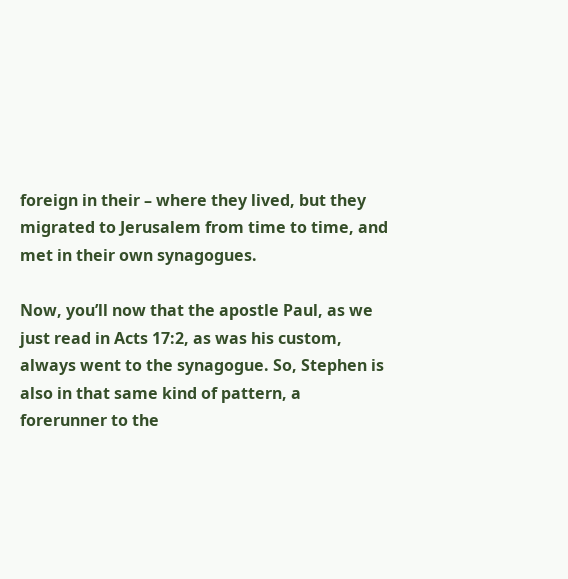foreign in their – where they lived, but they migrated to Jerusalem from time to time, and met in their own synagogues.

Now, you’ll now that the apostle Paul, as we just read in Acts 17:2, as was his custom, always went to the synagogue. So, Stephen is also in that same kind of pattern, a forerunner to the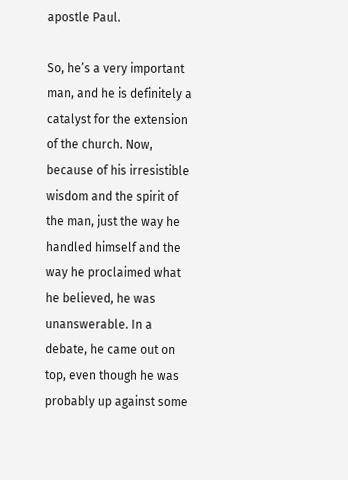apostle Paul.

So, he’s a very important man, and he is definitely a catalyst for the extension of the church. Now, because of his irresistible wisdom and the spirit of the man, just the way he handled himself and the way he proclaimed what he believed, he was unanswerable. In a debate, he came out on top, even though he was probably up against some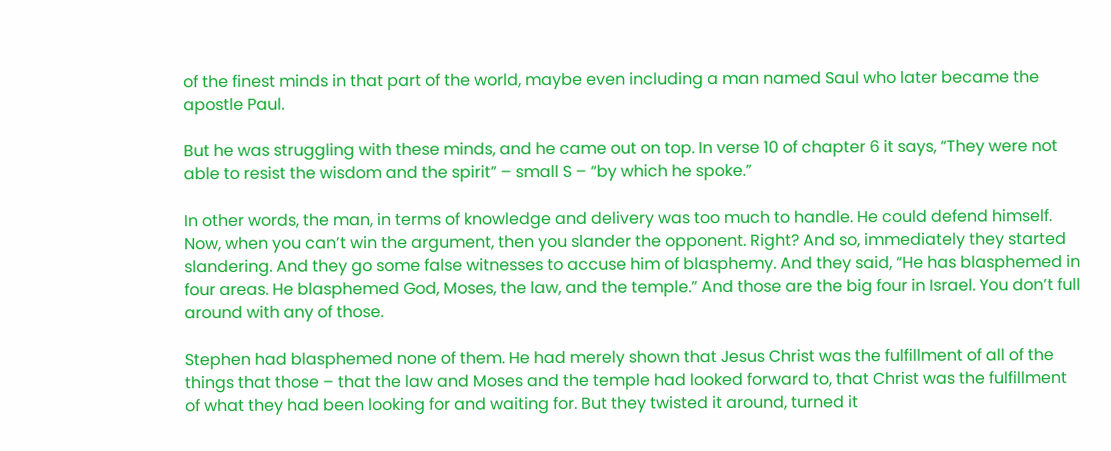of the finest minds in that part of the world, maybe even including a man named Saul who later became the apostle Paul.

But he was struggling with these minds, and he came out on top. In verse 10 of chapter 6 it says, “They were not able to resist the wisdom and the spirit” – small S – “by which he spoke.”

In other words, the man, in terms of knowledge and delivery was too much to handle. He could defend himself. Now, when you can’t win the argument, then you slander the opponent. Right? And so, immediately they started slandering. And they go some false witnesses to accuse him of blasphemy. And they said, “He has blasphemed in four areas. He blasphemed God, Moses, the law, and the temple.” And those are the big four in Israel. You don’t full around with any of those.

Stephen had blasphemed none of them. He had merely shown that Jesus Christ was the fulfillment of all of the things that those – that the law and Moses and the temple had looked forward to, that Christ was the fulfillment of what they had been looking for and waiting for. But they twisted it around, turned it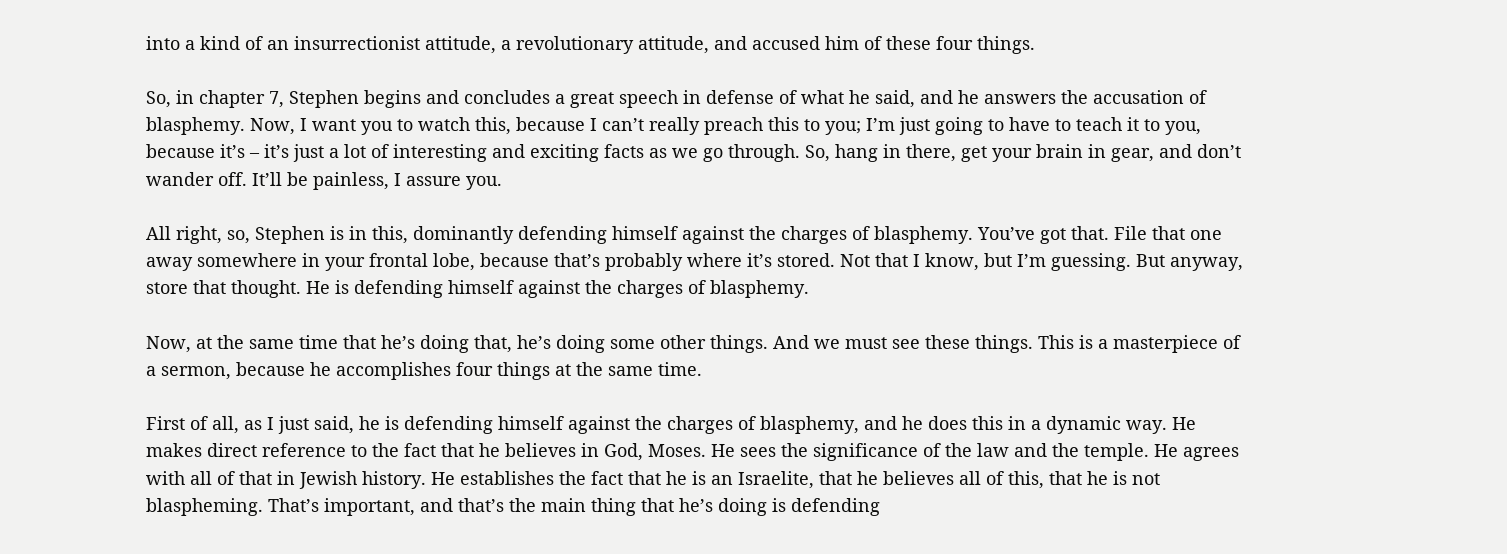into a kind of an insurrectionist attitude, a revolutionary attitude, and accused him of these four things.

So, in chapter 7, Stephen begins and concludes a great speech in defense of what he said, and he answers the accusation of blasphemy. Now, I want you to watch this, because I can’t really preach this to you; I’m just going to have to teach it to you, because it’s – it’s just a lot of interesting and exciting facts as we go through. So, hang in there, get your brain in gear, and don’t wander off. It’ll be painless, I assure you.

All right, so, Stephen is in this, dominantly defending himself against the charges of blasphemy. You’ve got that. File that one away somewhere in your frontal lobe, because that’s probably where it’s stored. Not that I know, but I’m guessing. But anyway, store that thought. He is defending himself against the charges of blasphemy.

Now, at the same time that he’s doing that, he’s doing some other things. And we must see these things. This is a masterpiece of a sermon, because he accomplishes four things at the same time.

First of all, as I just said, he is defending himself against the charges of blasphemy, and he does this in a dynamic way. He makes direct reference to the fact that he believes in God, Moses. He sees the significance of the law and the temple. He agrees with all of that in Jewish history. He establishes the fact that he is an Israelite, that he believes all of this, that he is not blaspheming. That’s important, and that’s the main thing that he’s doing is defending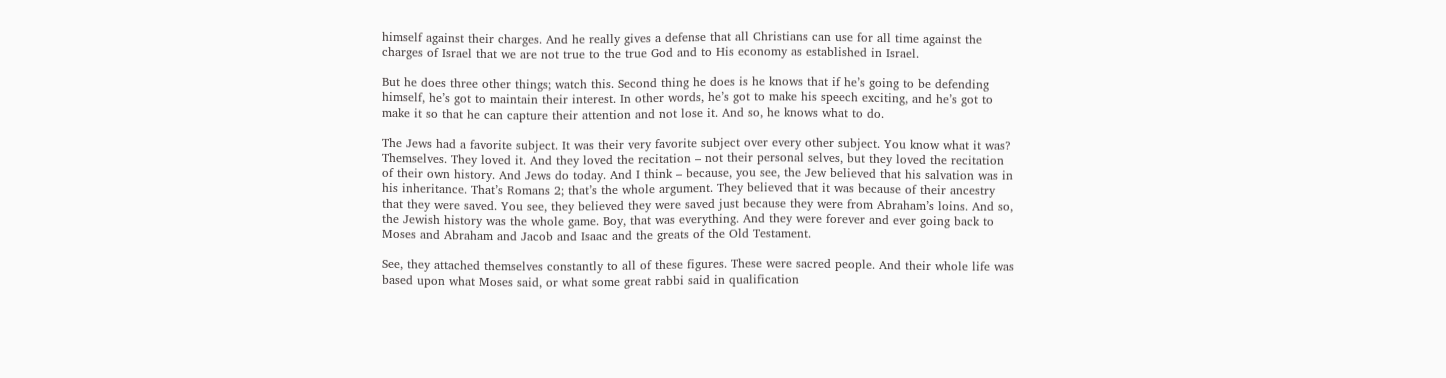himself against their charges. And he really gives a defense that all Christians can use for all time against the charges of Israel that we are not true to the true God and to His economy as established in Israel.

But he does three other things; watch this. Second thing he does is he knows that if he’s going to be defending himself, he’s got to maintain their interest. In other words, he’s got to make his speech exciting, and he’s got to make it so that he can capture their attention and not lose it. And so, he knows what to do.

The Jews had a favorite subject. It was their very favorite subject over every other subject. You know what it was? Themselves. They loved it. And they loved the recitation – not their personal selves, but they loved the recitation of their own history. And Jews do today. And I think – because, you see, the Jew believed that his salvation was in his inheritance. That’s Romans 2; that’s the whole argument. They believed that it was because of their ancestry that they were saved. You see, they believed they were saved just because they were from Abraham’s loins. And so, the Jewish history was the whole game. Boy, that was everything. And they were forever and ever going back to Moses and Abraham and Jacob and Isaac and the greats of the Old Testament.

See, they attached themselves constantly to all of these figures. These were sacred people. And their whole life was based upon what Moses said, or what some great rabbi said in qualification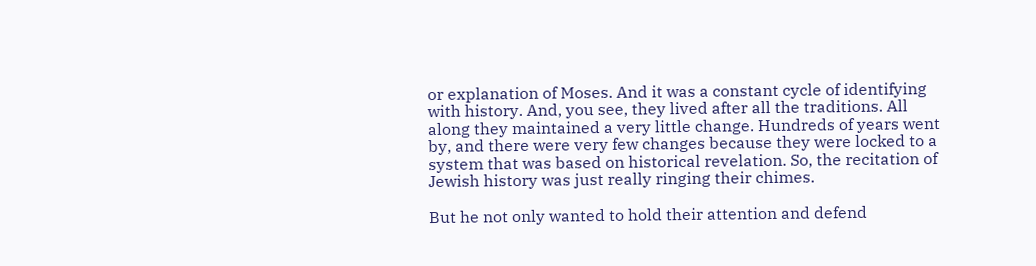or explanation of Moses. And it was a constant cycle of identifying with history. And, you see, they lived after all the traditions. All along they maintained a very little change. Hundreds of years went by, and there were very few changes because they were locked to a system that was based on historical revelation. So, the recitation of Jewish history was just really ringing their chimes.

But he not only wanted to hold their attention and defend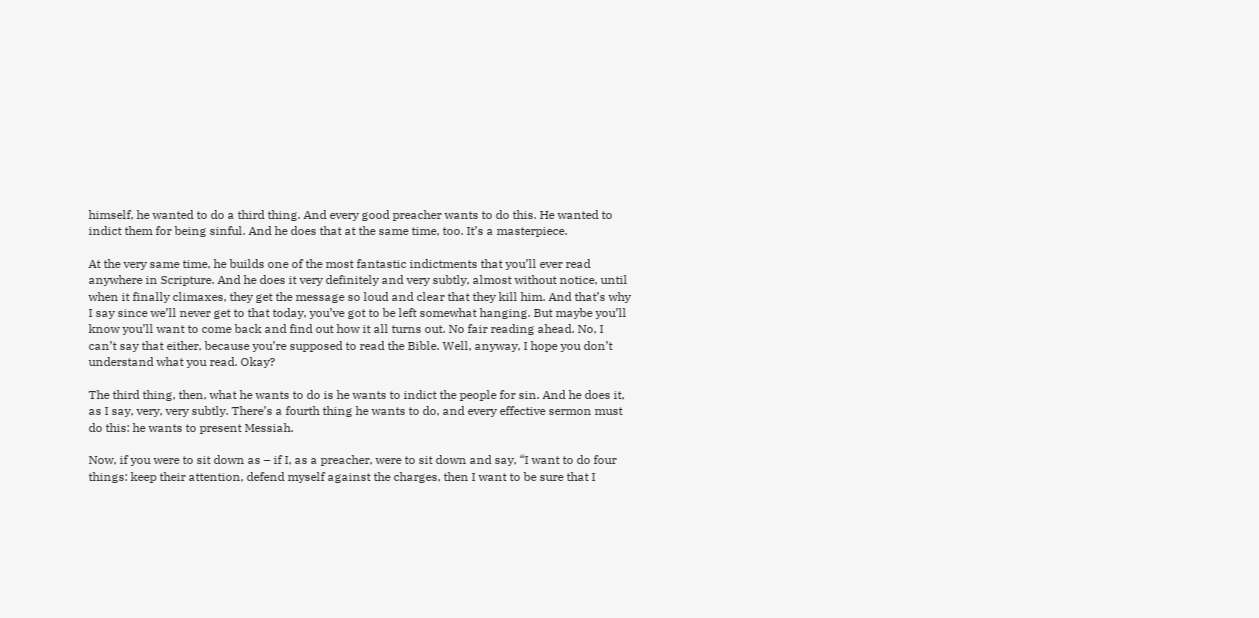himself, he wanted to do a third thing. And every good preacher wants to do this. He wanted to indict them for being sinful. And he does that at the same time, too. It’s a masterpiece.

At the very same time, he builds one of the most fantastic indictments that you’ll ever read anywhere in Scripture. And he does it very definitely and very subtly, almost without notice, until when it finally climaxes, they get the message so loud and clear that they kill him. And that’s why I say since we’ll never get to that today, you’ve got to be left somewhat hanging. But maybe you’ll know you’ll want to come back and find out how it all turns out. No fair reading ahead. No, I can’t say that either, because you’re supposed to read the Bible. Well, anyway, I hope you don’t understand what you read. Okay?

The third thing, then, what he wants to do is he wants to indict the people for sin. And he does it, as I say, very, very subtly. There’s a fourth thing he wants to do, and every effective sermon must do this: he wants to present Messiah.

Now, if you were to sit down as – if I, as a preacher, were to sit down and say, “I want to do four things: keep their attention, defend myself against the charges, then I want to be sure that I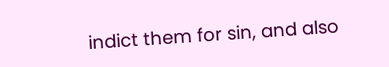indict them for sin, and also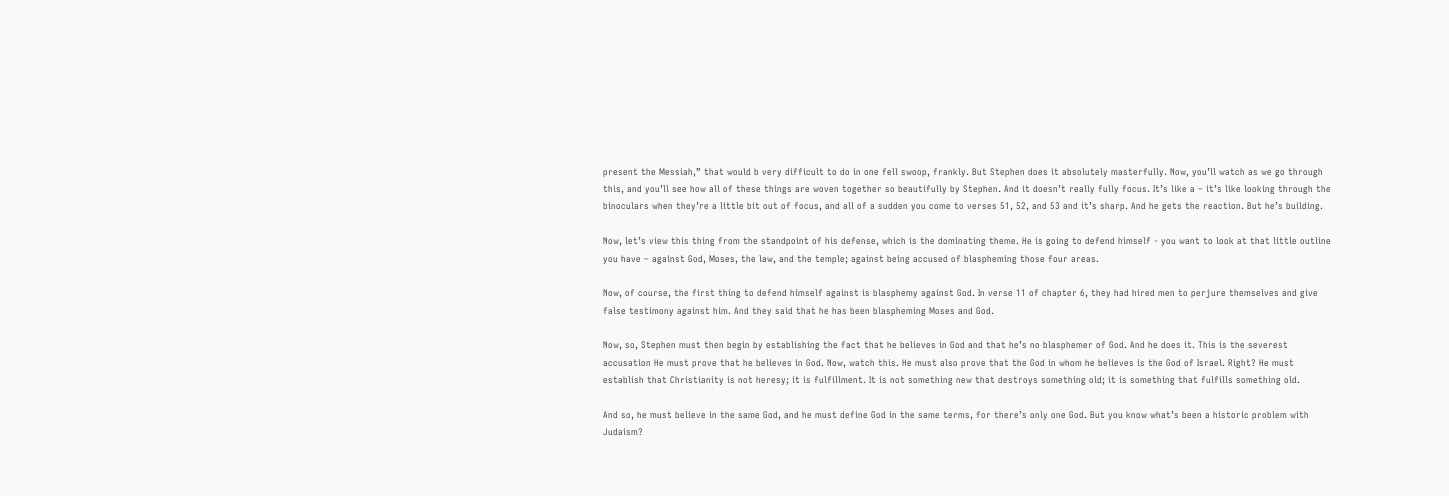present the Messiah,” that would b very difficult to do in one fell swoop, frankly. But Stephen does it absolutely masterfully. Now, you’ll watch as we go through this, and you’ll see how all of these things are woven together so beautifully by Stephen. And it doesn’t really fully focus. It’s like a – it’s like looking through the binoculars when they’re a little bit out of focus, and all of a sudden you come to verses 51, 52, and 53 and it’s sharp. And he gets the reaction. But he’s building.

Now, let’s view this thing from the standpoint of his defense, which is the dominating theme. He is going to defend himself - you want to look at that little outline you have – against God, Moses, the law, and the temple; against being accused of blaspheming those four areas.

Now, of course, the first thing to defend himself against is blasphemy against God. In verse 11 of chapter 6, they had hired men to perjure themselves and give false testimony against him. And they said that he has been blaspheming Moses and God.

Now, so, Stephen must then begin by establishing the fact that he believes in God and that he’s no blasphemer of God. And he does it. This is the severest accusation He must prove that he believes in God. Now, watch this. He must also prove that the God in whom he believes is the God of Israel. Right? He must establish that Christianity is not heresy; it is fulfillment. It is not something new that destroys something old; it is something that fulfills something old.

And so, he must believe in the same God, and he must define God in the same terms, for there’s only one God. But you know what’s been a historic problem with Judaism?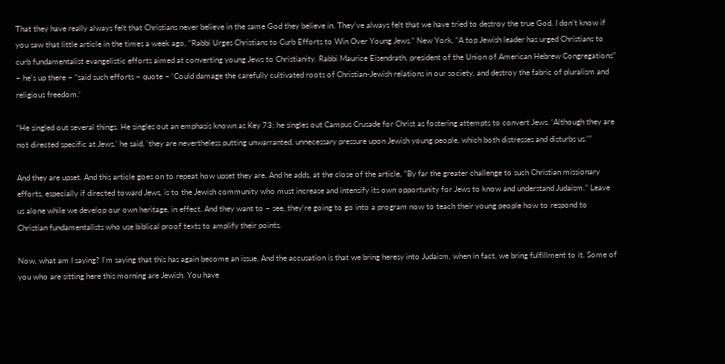That they have really always felt that Christians never believe in the same God they believe in. They’ve always felt that we have tried to destroy the true God. I don’t know if you saw that little article in the times a week ago, “Rabbi Urges Christians to Curb Efforts to Win Over Young Jews.” New York, “A top Jewish leader has urged Christians to curb fundamentalist evangelistic efforts aimed at converting young Jews to Christianity. Rabbi Maurice Eisendrath, president of the Union of American Hebrew Congregations” – he’s up there – “said such efforts – quote – ‘Could damage the carefully cultivated roots of Christian-Jewish relations in our society, and destroy the fabric of pluralism and religious freedom.’

“He singled out several things. He singles out an emphasis known as Key 73; he singles out Campus Crusade for Christ as fostering attempts to convert Jews. ‘Although they are not directed specific at Jews,’ he said, ‘they are nevertheless putting unwarranted, unnecessary pressure upon Jewish young people, which both distresses and disturbs us.’”

And they are upset. And this article goes on to repeat how upset they are. And he adds, at the close of the article, “By far the greater challenge to such Christian missionary efforts, especially if directed toward Jews, is to the Jewish community who must increase and intensify its own opportunity for Jews to know and understand Judaism.” Leave us alone while we develop our own heritage, in effect. And they want to – see, they’re going to go into a program now to teach their young people how to respond to Christian fundamentalists who use biblical proof texts to amplify their points.

Now, what am I saying? I’m saying that this has again become an issue. And the accusation is that we bring heresy into Judaism, when in fact, we bring fulfillment to it. Some of you who are sitting here this morning are Jewish. You have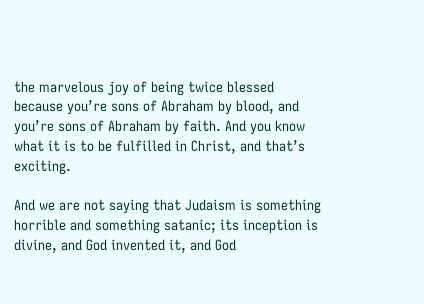the marvelous joy of being twice blessed because you’re sons of Abraham by blood, and you’re sons of Abraham by faith. And you know what it is to be fulfilled in Christ, and that’s exciting.

And we are not saying that Judaism is something horrible and something satanic; its inception is divine, and God invented it, and God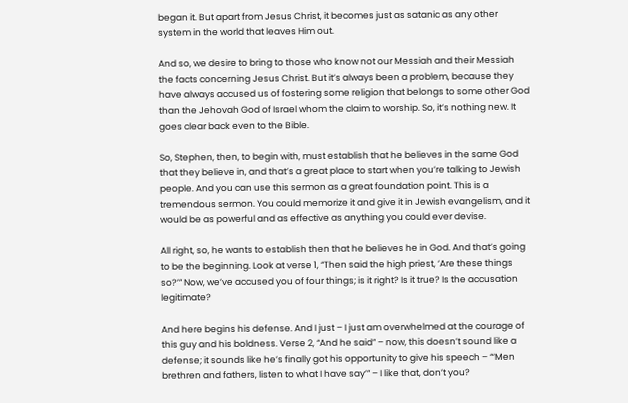began it. But apart from Jesus Christ, it becomes just as satanic as any other system in the world that leaves Him out.

And so, we desire to bring to those who know not our Messiah and their Messiah the facts concerning Jesus Christ. But it’s always been a problem, because they have always accused us of fostering some religion that belongs to some other God than the Jehovah God of Israel whom the claim to worship. So, it’s nothing new. It goes clear back even to the Bible.

So, Stephen, then, to begin with, must establish that he believes in the same God that they believe in, and that’s a great place to start when you’re talking to Jewish people. And you can use this sermon as a great foundation point. This is a tremendous sermon. You could memorize it and give it in Jewish evangelism, and it would be as powerful and as effective as anything you could ever devise.

All right, so, he wants to establish then that he believes he in God. And that’s going to be the beginning. Look at verse 1, “Then said the high priest, ‘Are these things so?’” Now, we’ve accused you of four things; is it right? Is it true? Is the accusation legitimate?

And here begins his defense. And I just – I just am overwhelmed at the courage of this guy and his boldness. Verse 2, “And he said” – now, this doesn’t sound like a defense; it sounds like he’s finally got his opportunity to give his speech – “‘Men brethren and fathers, listen to what I have say’” – I like that, don’t you?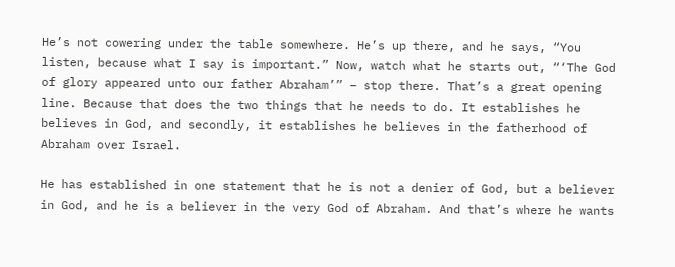He’s not cowering under the table somewhere. He’s up there, and he says, “You listen, because what I say is important.” Now, watch what he starts out, “‘The God of glory appeared unto our father Abraham’” – stop there. That’s a great opening line. Because that does the two things that he needs to do. It establishes he believes in God, and secondly, it establishes he believes in the fatherhood of Abraham over Israel.

He has established in one statement that he is not a denier of God, but a believer in God, and he is a believer in the very God of Abraham. And that’s where he wants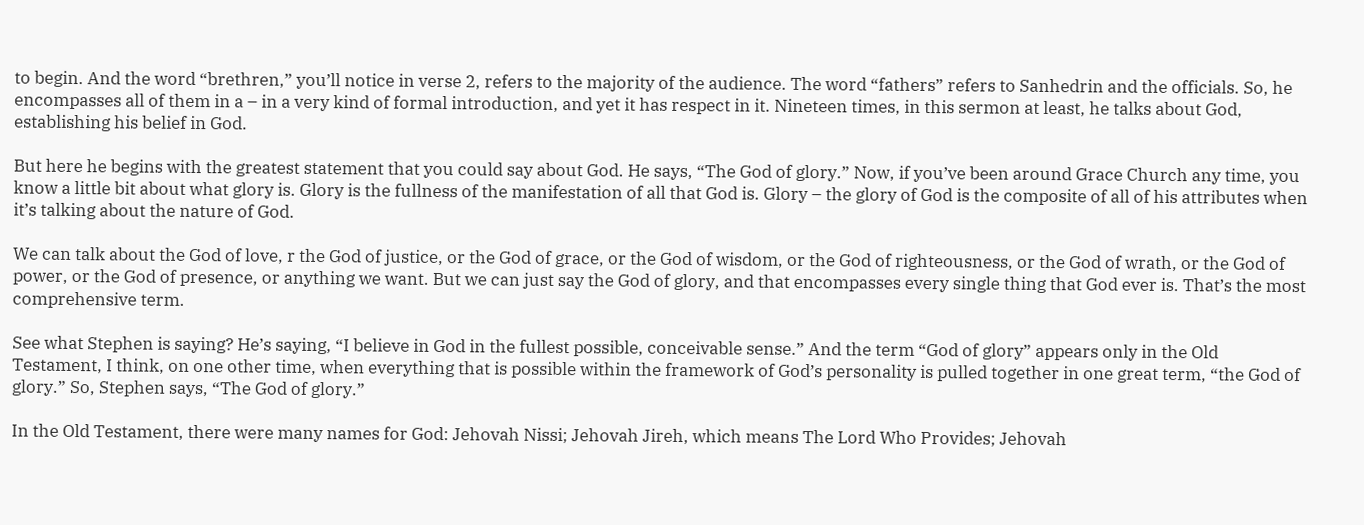to begin. And the word “brethren,” you’ll notice in verse 2, refers to the majority of the audience. The word “fathers” refers to Sanhedrin and the officials. So, he encompasses all of them in a – in a very kind of formal introduction, and yet it has respect in it. Nineteen times, in this sermon at least, he talks about God, establishing his belief in God.

But here he begins with the greatest statement that you could say about God. He says, “The God of glory.” Now, if you’ve been around Grace Church any time, you know a little bit about what glory is. Glory is the fullness of the manifestation of all that God is. Glory – the glory of God is the composite of all of his attributes when it’s talking about the nature of God.

We can talk about the God of love, r the God of justice, or the God of grace, or the God of wisdom, or the God of righteousness, or the God of wrath, or the God of power, or the God of presence, or anything we want. But we can just say the God of glory, and that encompasses every single thing that God ever is. That’s the most comprehensive term.

See what Stephen is saying? He’s saying, “I believe in God in the fullest possible, conceivable sense.” And the term “God of glory” appears only in the Old Testament, I think, on one other time, when everything that is possible within the framework of God’s personality is pulled together in one great term, “the God of glory.” So, Stephen says, “The God of glory.”

In the Old Testament, there were many names for God: Jehovah Nissi; Jehovah Jireh, which means The Lord Who Provides; Jehovah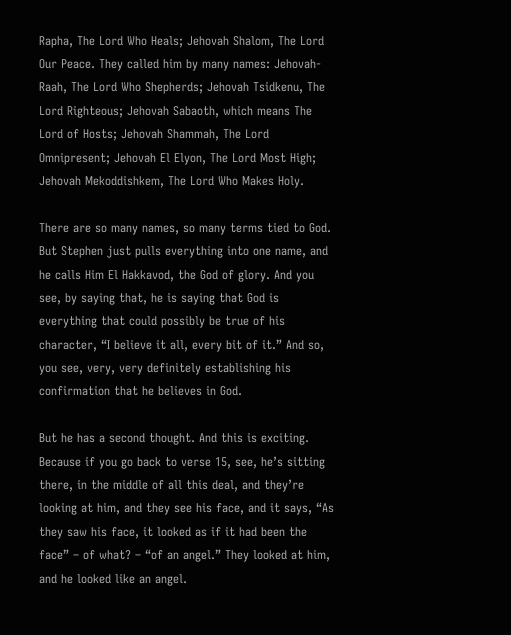Rapha, The Lord Who Heals; Jehovah Shalom, The Lord Our Peace. They called him by many names: Jehovah-Raah, The Lord Who Shepherds; Jehovah Tsidkenu, The Lord Righteous; Jehovah Sabaoth, which means The Lord of Hosts; Jehovah Shammah, The Lord Omnipresent; Jehovah El Elyon, The Lord Most High; Jehovah Mekoddishkem, The Lord Who Makes Holy.

There are so many names, so many terms tied to God. But Stephen just pulls everything into one name, and he calls Him El Hakkavod, the God of glory. And you see, by saying that, he is saying that God is everything that could possibly be true of his character, “I believe it all, every bit of it.” And so, you see, very, very definitely establishing his confirmation that he believes in God.

But he has a second thought. And this is exciting. Because if you go back to verse 15, see, he’s sitting there, in the middle of all this deal, and they’re looking at him, and they see his face, and it says, “As they saw his face, it looked as if it had been the face” – of what? – “of an angel.” They looked at him, and he looked like an angel.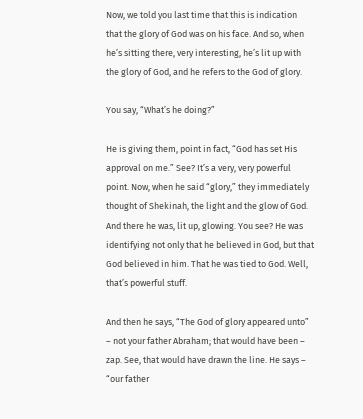Now, we told you last time that this is indication that the glory of God was on his face. And so, when he’s sitting there, very interesting, he’s lit up with the glory of God, and he refers to the God of glory.

You say, “What’s he doing?”

He is giving them, point in fact, “God has set His approval on me.” See? It’s a very, very powerful point. Now, when he said “glory,” they immediately thought of Shekinah, the light and the glow of God. And there he was, lit up, glowing. You see? He was identifying not only that he believed in God, but that God believed in him. That he was tied to God. Well, that’s powerful stuff.

And then he says, “The God of glory appeared unto” – not your father Abraham; that would have been – zap. See, that would have drawn the line. He says – “our father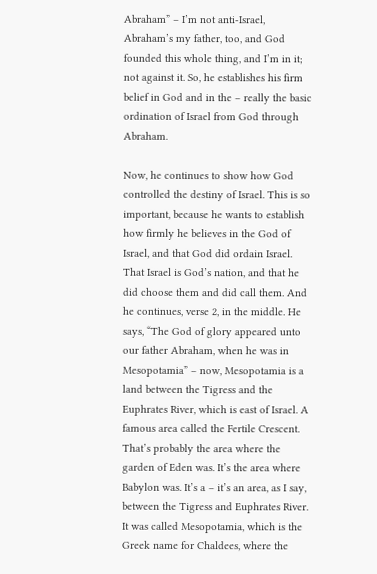Abraham” – I’m not anti-Israel, Abraham’s my father, too, and God founded this whole thing, and I’m in it; not against it. So, he establishes his firm belief in God and in the – really the basic ordination of Israel from God through Abraham.

Now, he continues to show how God controlled the destiny of Israel. This is so important, because he wants to establish how firmly he believes in the God of Israel, and that God did ordain Israel. That Israel is God’s nation, and that he did choose them and did call them. And he continues, verse 2, in the middle. He says, “The God of glory appeared unto our father Abraham, when he was in Mesopotamia” – now, Mesopotamia is a land between the Tigress and the Euphrates River, which is east of Israel. A famous area called the Fertile Crescent. That’s probably the area where the garden of Eden was. It’s the area where Babylon was. It’s a – it’s an area, as I say, between the Tigress and Euphrates River. It was called Mesopotamia, which is the Greek name for Chaldees, where the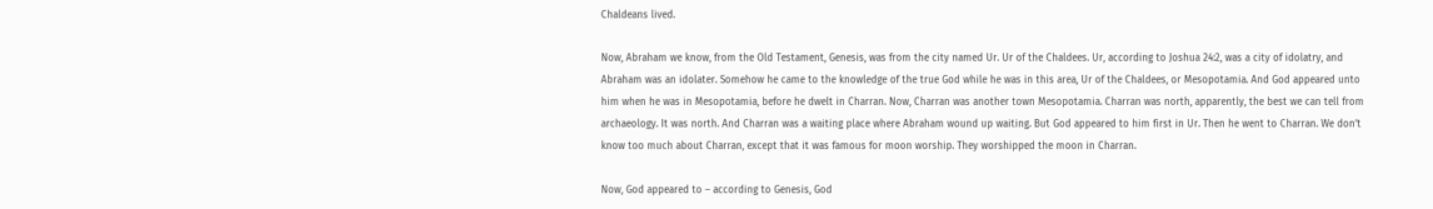Chaldeans lived.

Now, Abraham we know, from the Old Testament, Genesis, was from the city named Ur. Ur of the Chaldees. Ur, according to Joshua 24:2, was a city of idolatry, and Abraham was an idolater. Somehow he came to the knowledge of the true God while he was in this area, Ur of the Chaldees, or Mesopotamia. And God appeared unto him when he was in Mesopotamia, before he dwelt in Charran. Now, Charran was another town Mesopotamia. Charran was north, apparently, the best we can tell from archaeology. It was north. And Charran was a waiting place where Abraham wound up waiting. But God appeared to him first in Ur. Then he went to Charran. We don’t know too much about Charran, except that it was famous for moon worship. They worshipped the moon in Charran.

Now, God appeared to – according to Genesis, God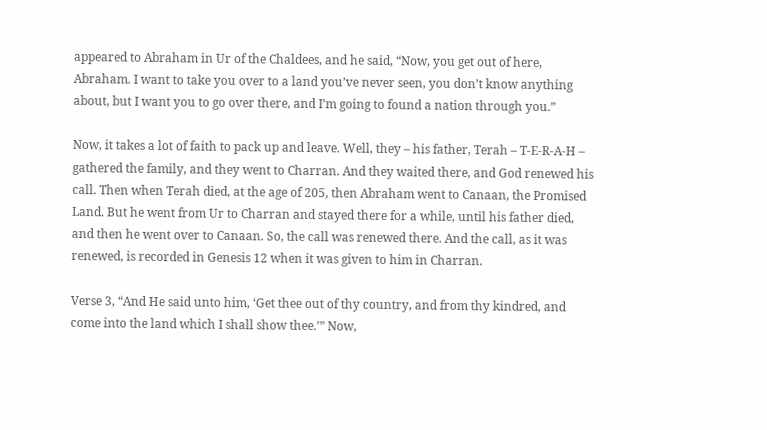appeared to Abraham in Ur of the Chaldees, and he said, “Now, you get out of here, Abraham. I want to take you over to a land you’ve never seen, you don’t know anything about, but I want you to go over there, and I’m going to found a nation through you.”

Now, it takes a lot of faith to pack up and leave. Well, they – his father, Terah – T-E-R-A-H – gathered the family, and they went to Charran. And they waited there, and God renewed his call. Then when Terah died, at the age of 205, then Abraham went to Canaan, the Promised Land. But he went from Ur to Charran and stayed there for a while, until his father died, and then he went over to Canaan. So, the call was renewed there. And the call, as it was renewed, is recorded in Genesis 12 when it was given to him in Charran.

Verse 3, “And He said unto him, ‘Get thee out of thy country, and from thy kindred, and come into the land which I shall show thee.’” Now,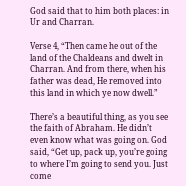God said that to him both places: in Ur and Charran.

Verse 4, “Then came he out of the land of the Chaldeans and dwelt in Charran. And from there, when his father was dead, He removed into this land in which ye now dwell.”

There’s a beautiful thing, as you see the faith of Abraham. He didn’t even know what was going on. God said, “Get up, pack up, you’re going to where I’m going to send you. Just come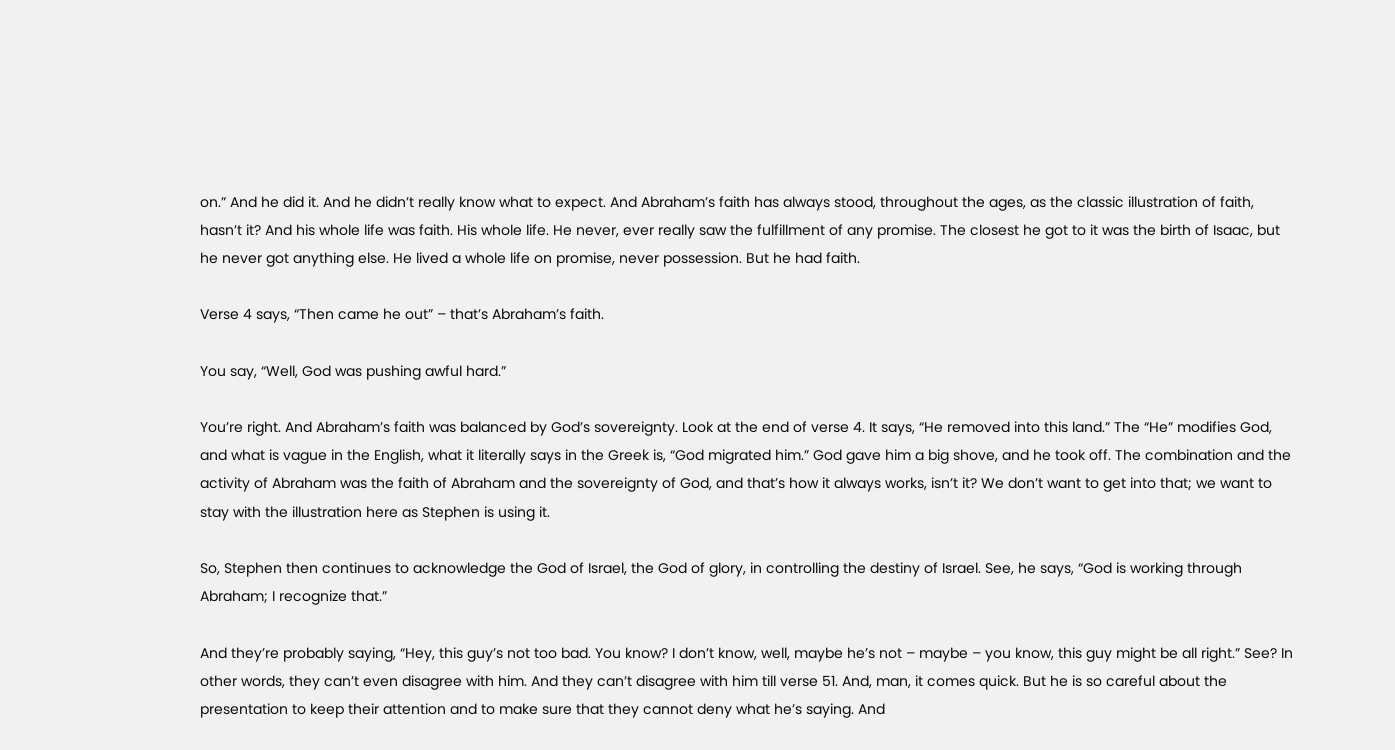on.” And he did it. And he didn’t really know what to expect. And Abraham’s faith has always stood, throughout the ages, as the classic illustration of faith, hasn’t it? And his whole life was faith. His whole life. He never, ever really saw the fulfillment of any promise. The closest he got to it was the birth of Isaac, but he never got anything else. He lived a whole life on promise, never possession. But he had faith.

Verse 4 says, “Then came he out” – that’s Abraham’s faith.

You say, “Well, God was pushing awful hard.”

You’re right. And Abraham’s faith was balanced by God’s sovereignty. Look at the end of verse 4. It says, “He removed into this land.” The “He” modifies God, and what is vague in the English, what it literally says in the Greek is, “God migrated him.” God gave him a big shove, and he took off. The combination and the activity of Abraham was the faith of Abraham and the sovereignty of God, and that’s how it always works, isn’t it? We don’t want to get into that; we want to stay with the illustration here as Stephen is using it.

So, Stephen then continues to acknowledge the God of Israel, the God of glory, in controlling the destiny of Israel. See, he says, “God is working through Abraham; I recognize that.”

And they’re probably saying, “Hey, this guy’s not too bad. You know? I don’t know, well, maybe he’s not – maybe – you know, this guy might be all right.” See? In other words, they can’t even disagree with him. And they can’t disagree with him till verse 51. And, man, it comes quick. But he is so careful about the presentation to keep their attention and to make sure that they cannot deny what he’s saying. And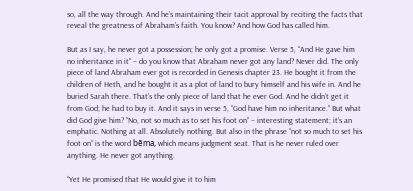so, all the way through. And he’s maintaining their tacit approval by reciting the facts that reveal the greatness of Abraham’s faith. You know? And how God has called him.

But as I say, he never got a possession; he only got a promise. Verse 5, “And He gave him no inheritance in it” – do you know that Abraham never got any land? Never did. The only piece of land Abraham ever got is recorded in Genesis chapter 23. He bought it from the children of Heth, and he bought it as a plot of land to bury himself and his wife in. And he buried Sarah there. That’s the only piece of land that he ever God. And he didn’t get it from God; he had to buy it. And it says in verse 5, “God have him no inheritance.” But what did God give him? “No, not so much as to set his foot on” – interesting statement; it’s an emphatic. Nothing at all. Absolutely nothing. But also in the phrase “not so much to set his foot on” is the word bēma, which means judgment seat. That is he never ruled over anything. He never got anything.

“Yet He promised that He would give it to him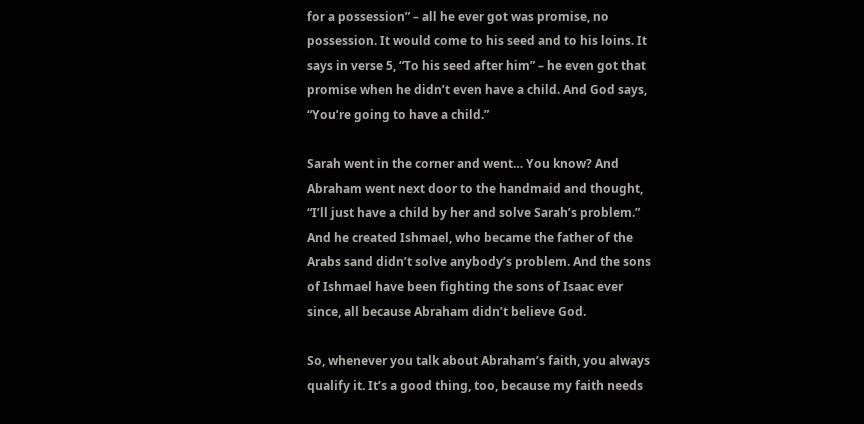for a possession” – all he ever got was promise, no possession. It would come to his seed and to his loins. It says in verse 5, “To his seed after him” – he even got that promise when he didn’t even have a child. And God says, “You’re going to have a child.”

Sarah went in the corner and went… You know? And Abraham went next door to the handmaid and thought, “I’ll just have a child by her and solve Sarah’s problem.” And he created Ishmael, who became the father of the Arabs sand didn’t solve anybody’s problem. And the sons of Ishmael have been fighting the sons of Isaac ever since, all because Abraham didn’t believe God.

So, whenever you talk about Abraham’s faith, you always qualify it. It’s a good thing, too, because my faith needs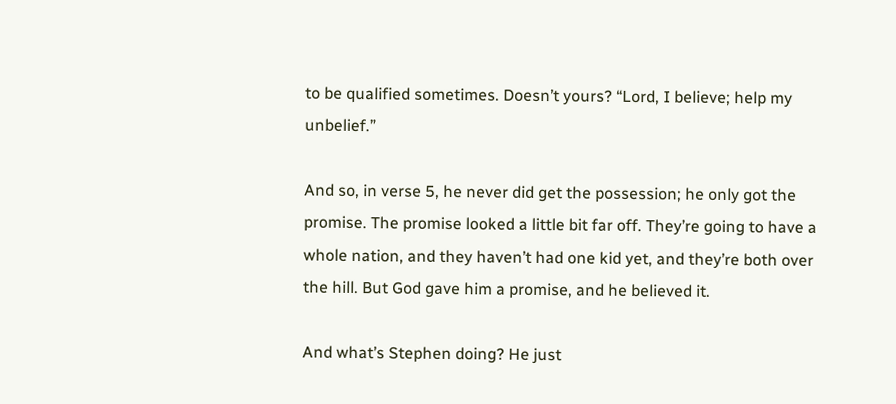to be qualified sometimes. Doesn’t yours? “Lord, I believe; help my unbelief.”

And so, in verse 5, he never did get the possession; he only got the promise. The promise looked a little bit far off. They’re going to have a whole nation, and they haven’t had one kid yet, and they’re both over the hill. But God gave him a promise, and he believed it.

And what’s Stephen doing? He just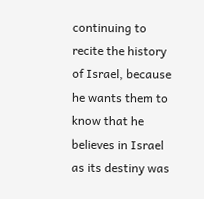continuing to recite the history of Israel, because he wants them to know that he believes in Israel as its destiny was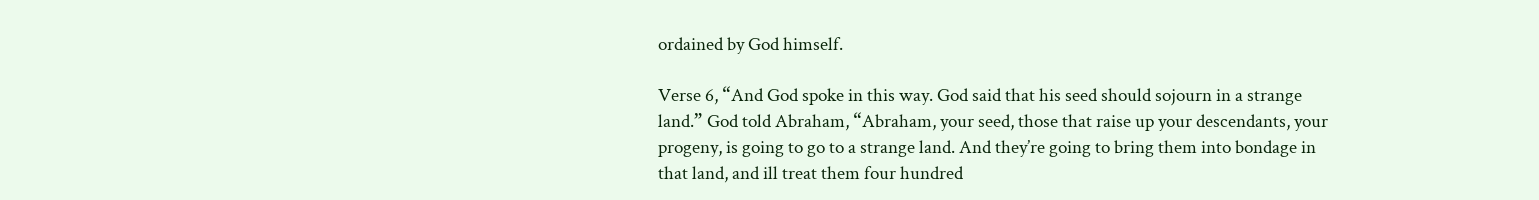ordained by God himself.

Verse 6, “And God spoke in this way. God said that his seed should sojourn in a strange land.” God told Abraham, “Abraham, your seed, those that raise up your descendants, your progeny, is going to go to a strange land. And they’re going to bring them into bondage in that land, and ill treat them four hundred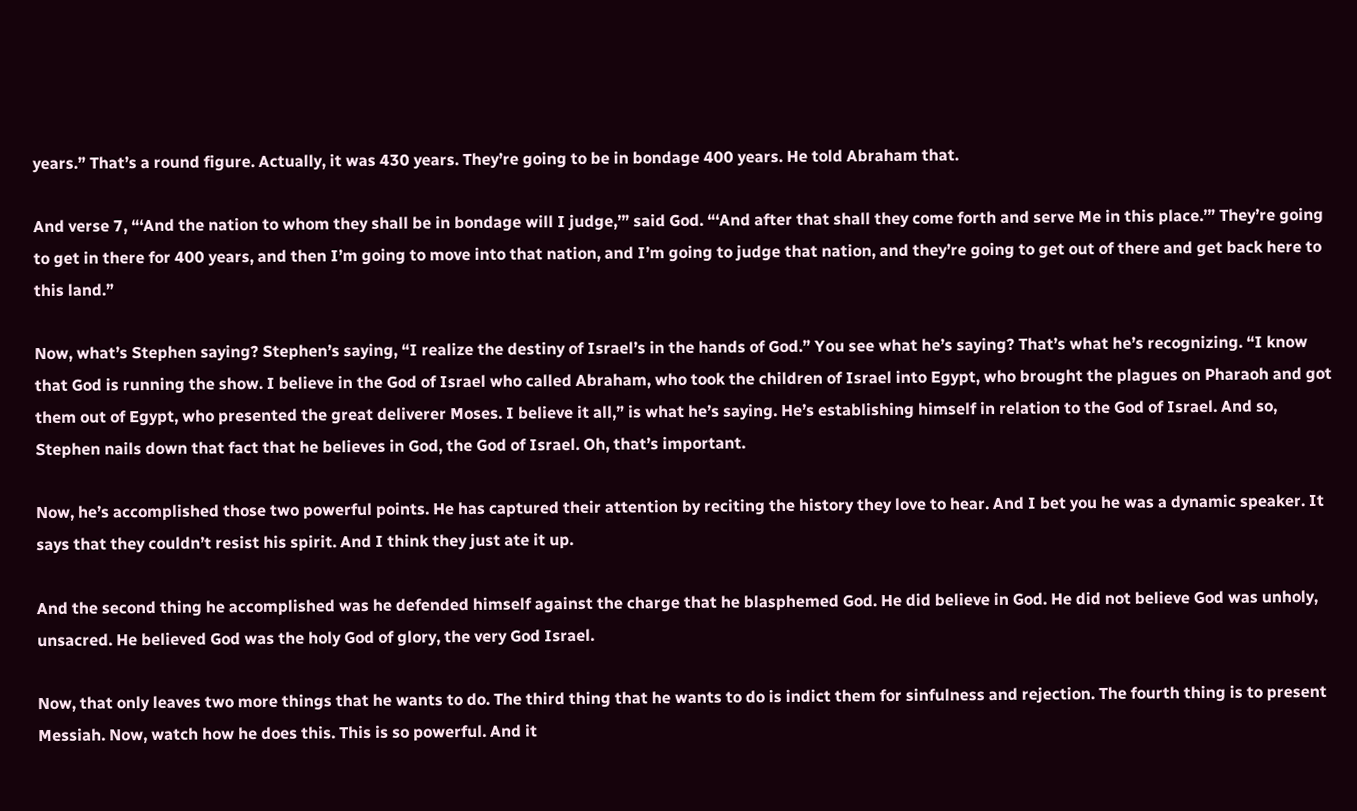years.” That’s a round figure. Actually, it was 430 years. They’re going to be in bondage 400 years. He told Abraham that.

And verse 7, “‘And the nation to whom they shall be in bondage will I judge,’” said God. “‘And after that shall they come forth and serve Me in this place.’” They’re going to get in there for 400 years, and then I’m going to move into that nation, and I’m going to judge that nation, and they’re going to get out of there and get back here to this land.”

Now, what’s Stephen saying? Stephen’s saying, “I realize the destiny of Israel’s in the hands of God.” You see what he’s saying? That’s what he’s recognizing. “I know that God is running the show. I believe in the God of Israel who called Abraham, who took the children of Israel into Egypt, who brought the plagues on Pharaoh and got them out of Egypt, who presented the great deliverer Moses. I believe it all,” is what he’s saying. He’s establishing himself in relation to the God of Israel. And so, Stephen nails down that fact that he believes in God, the God of Israel. Oh, that’s important.

Now, he’s accomplished those two powerful points. He has captured their attention by reciting the history they love to hear. And I bet you he was a dynamic speaker. It says that they couldn’t resist his spirit. And I think they just ate it up.

And the second thing he accomplished was he defended himself against the charge that he blasphemed God. He did believe in God. He did not believe God was unholy, unsacred. He believed God was the holy God of glory, the very God Israel.

Now, that only leaves two more things that he wants to do. The third thing that he wants to do is indict them for sinfulness and rejection. The fourth thing is to present Messiah. Now, watch how he does this. This is so powerful. And it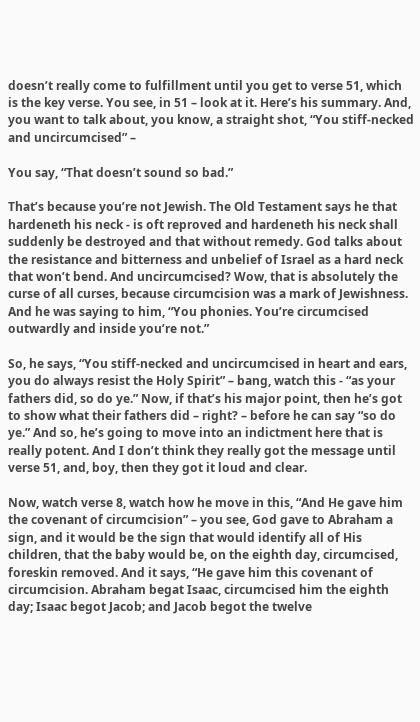doesn’t really come to fulfillment until you get to verse 51, which is the key verse. You see, in 51 – look at it. Here’s his summary. And, you want to talk about, you know, a straight shot, “You stiff-necked and uncircumcised” –

You say, “That doesn’t sound so bad.”

That’s because you’re not Jewish. The Old Testament says he that hardeneth his neck - is oft reproved and hardeneth his neck shall suddenly be destroyed and that without remedy. God talks about the resistance and bitterness and unbelief of Israel as a hard neck that won’t bend. And uncircumcised? Wow, that is absolutely the curse of all curses, because circumcision was a mark of Jewishness. And he was saying to him, “You phonies. You’re circumcised outwardly and inside you’re not.”

So, he says, “You stiff-necked and uncircumcised in heart and ears, you do always resist the Holy Spirit” – bang, watch this - “as your fathers did, so do ye.” Now, if that’s his major point, then he’s got to show what their fathers did – right? – before he can say “so do ye.” And so, he’s going to move into an indictment here that is really potent. And I don’t think they really got the message until verse 51, and, boy, then they got it loud and clear.

Now, watch verse 8, watch how he move in this, “And He gave him the covenant of circumcision” – you see, God gave to Abraham a sign, and it would be the sign that would identify all of His children, that the baby would be, on the eighth day, circumcised, foreskin removed. And it says, “He gave him this covenant of circumcision. Abraham begat Isaac, circumcised him the eighth day; Isaac begot Jacob; and Jacob begot the twelve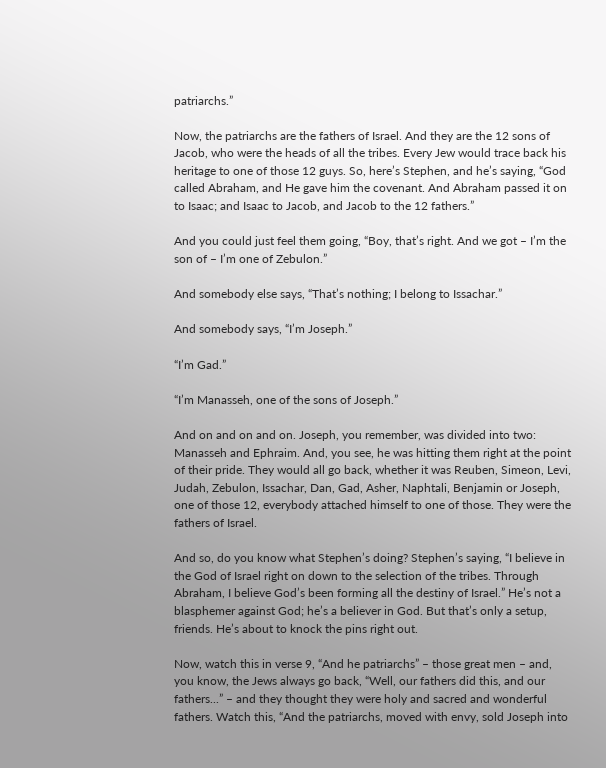patriarchs.”

Now, the patriarchs are the fathers of Israel. And they are the 12 sons of Jacob, who were the heads of all the tribes. Every Jew would trace back his heritage to one of those 12 guys. So, here’s Stephen, and he’s saying, “God called Abraham, and He gave him the covenant. And Abraham passed it on to Isaac; and Isaac to Jacob, and Jacob to the 12 fathers.”

And you could just feel them going, “Boy, that’s right. And we got – I’m the son of – I’m one of Zebulon.”

And somebody else says, “That’s nothing; I belong to Issachar.”

And somebody says, “I’m Joseph.”

“I’m Gad.”

“I’m Manasseh, one of the sons of Joseph.”

And on and on and on. Joseph, you remember, was divided into two: Manasseh and Ephraim. And, you see, he was hitting them right at the point of their pride. They would all go back, whether it was Reuben, Simeon, Levi, Judah, Zebulon, Issachar, Dan, Gad, Asher, Naphtali, Benjamin or Joseph, one of those 12, everybody attached himself to one of those. They were the fathers of Israel.

And so, do you know what Stephen’s doing? Stephen’s saying, “I believe in the God of Israel right on down to the selection of the tribes. Through Abraham, I believe God’s been forming all the destiny of Israel.” He’s not a blasphemer against God; he’s a believer in God. But that’s only a setup, friends. He’s about to knock the pins right out.

Now, watch this in verse 9, “And he patriarchs” – those great men – and, you know, the Jews always go back, “Well, our fathers did this, and our fathers...” – and they thought they were holy and sacred and wonderful fathers. Watch this, “And the patriarchs, moved with envy, sold Joseph into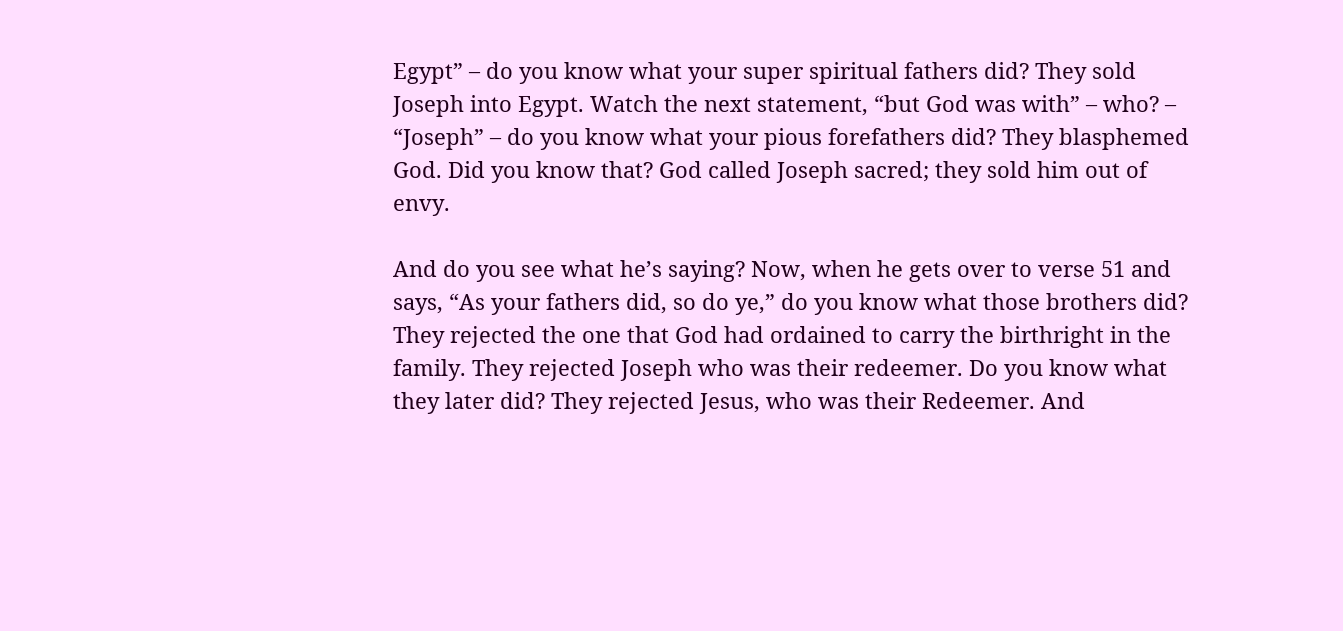Egypt” – do you know what your super spiritual fathers did? They sold Joseph into Egypt. Watch the next statement, “but God was with” – who? – “Joseph” – do you know what your pious forefathers did? They blasphemed God. Did you know that? God called Joseph sacred; they sold him out of envy.

And do you see what he’s saying? Now, when he gets over to verse 51 and says, “As your fathers did, so do ye,” do you know what those brothers did? They rejected the one that God had ordained to carry the birthright in the family. They rejected Joseph who was their redeemer. Do you know what they later did? They rejected Jesus, who was their Redeemer. And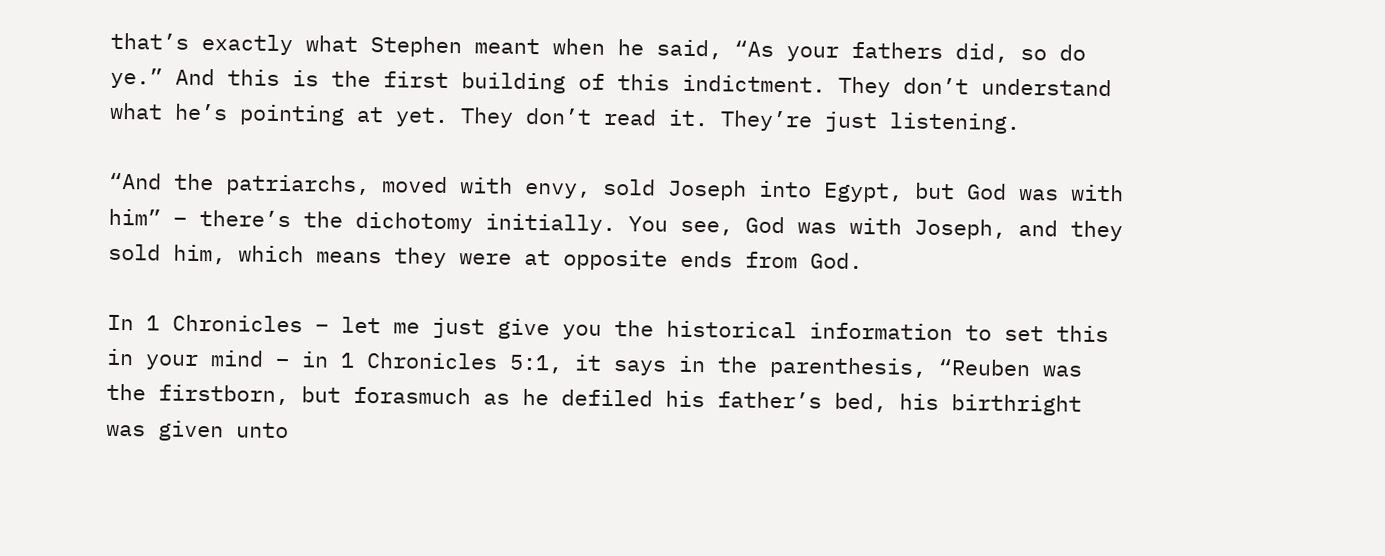that’s exactly what Stephen meant when he said, “As your fathers did, so do ye.” And this is the first building of this indictment. They don’t understand what he’s pointing at yet. They don’t read it. They’re just listening.

“And the patriarchs, moved with envy, sold Joseph into Egypt, but God was with him” – there’s the dichotomy initially. You see, God was with Joseph, and they sold him, which means they were at opposite ends from God.

In 1 Chronicles – let me just give you the historical information to set this in your mind – in 1 Chronicles 5:1, it says in the parenthesis, “Reuben was the firstborn, but forasmuch as he defiled his father’s bed, his birthright was given unto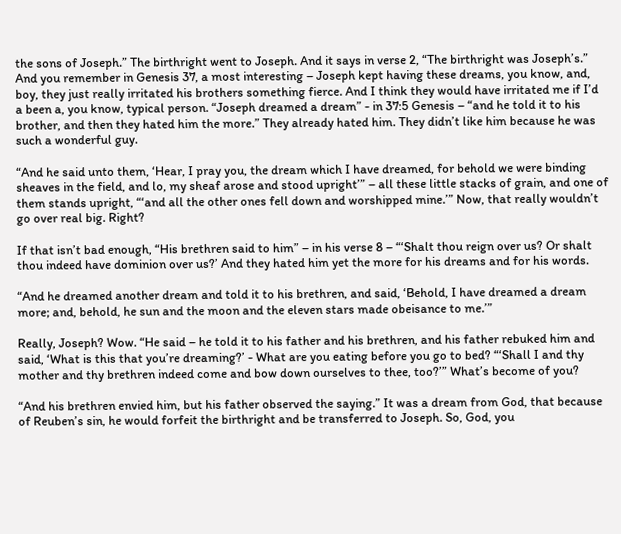the sons of Joseph.” The birthright went to Joseph. And it says in verse 2, “The birthright was Joseph’s.” And you remember in Genesis 37, a most interesting – Joseph kept having these dreams, you know, and, boy, they just really irritated his brothers something fierce. And I think they would have irritated me if I’d a been a, you know, typical person. “Joseph dreamed a dream” - in 37:5 Genesis – “and he told it to his brother, and then they hated him the more.” They already hated him. They didn’t like him because he was such a wonderful guy.

“And he said unto them, ‘Hear, I pray you, the dream which I have dreamed, for behold we were binding sheaves in the field, and lo, my sheaf arose and stood upright’” – all these little stacks of grain, and one of them stands upright, “‘and all the other ones fell down and worshipped mine.’” Now, that really wouldn’t go over real big. Right?

If that isn’t bad enough, “His brethren said to him” – in his verse 8 – “‘Shalt thou reign over us? Or shalt thou indeed have dominion over us?’ And they hated him yet the more for his dreams and for his words.

“And he dreamed another dream and told it to his brethren, and said, ‘Behold, I have dreamed a dream more; and, behold, he sun and the moon and the eleven stars made obeisance to me.’”

Really, Joseph? Wow. “He said – he told it to his father and his brethren, and his father rebuked him and said, ‘What is this that you’re dreaming?’ - What are you eating before you go to bed? “‘Shall I and thy mother and thy brethren indeed come and bow down ourselves to thee, too?’” What’s become of you?

“And his brethren envied him, but his father observed the saying.” It was a dream from God, that because of Reuben’s sin, he would forfeit the birthright and be transferred to Joseph. So, God, you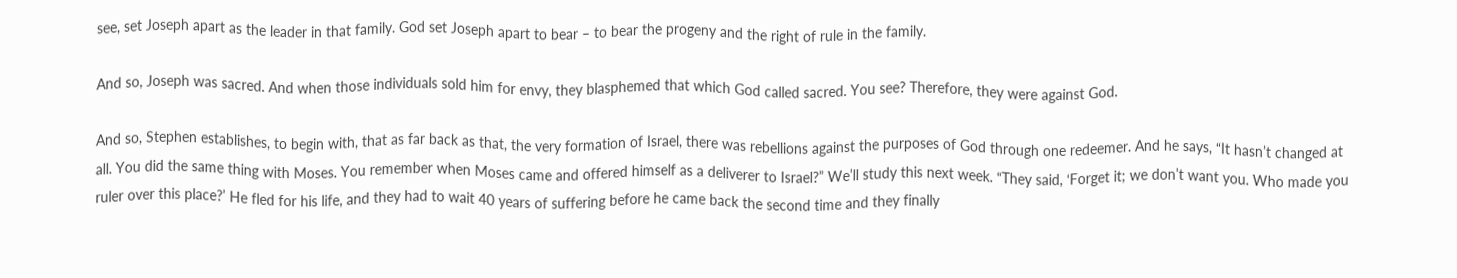see, set Joseph apart as the leader in that family. God set Joseph apart to bear – to bear the progeny and the right of rule in the family.

And so, Joseph was sacred. And when those individuals sold him for envy, they blasphemed that which God called sacred. You see? Therefore, they were against God.

And so, Stephen establishes, to begin with, that as far back as that, the very formation of Israel, there was rebellions against the purposes of God through one redeemer. And he says, “It hasn’t changed at all. You did the same thing with Moses. You remember when Moses came and offered himself as a deliverer to Israel?” We’ll study this next week. “They said, ‘Forget it; we don’t want you. Who made you ruler over this place?’ He fled for his life, and they had to wait 40 years of suffering before he came back the second time and they finally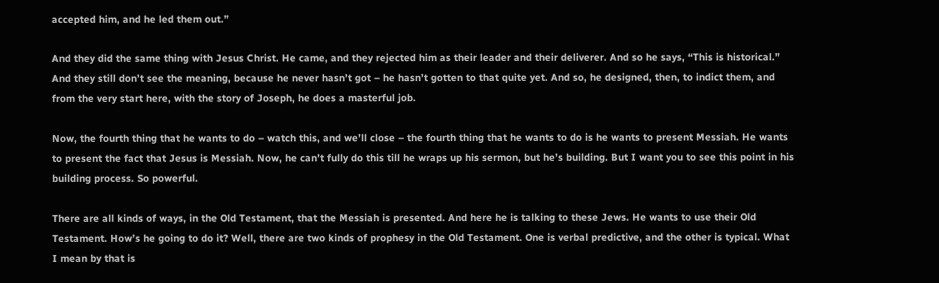accepted him, and he led them out.”

And they did the same thing with Jesus Christ. He came, and they rejected him as their leader and their deliverer. And so he says, “This is historical.” And they still don’t see the meaning, because he never hasn’t got – he hasn’t gotten to that quite yet. And so, he designed, then, to indict them, and from the very start here, with the story of Joseph, he does a masterful job.

Now, the fourth thing that he wants to do – watch this, and we’ll close – the fourth thing that he wants to do is he wants to present Messiah. He wants to present the fact that Jesus is Messiah. Now, he can’t fully do this till he wraps up his sermon, but he’s building. But I want you to see this point in his building process. So powerful.

There are all kinds of ways, in the Old Testament, that the Messiah is presented. And here he is talking to these Jews. He wants to use their Old Testament. How’s he going to do it? Well, there are two kinds of prophesy in the Old Testament. One is verbal predictive, and the other is typical. What I mean by that is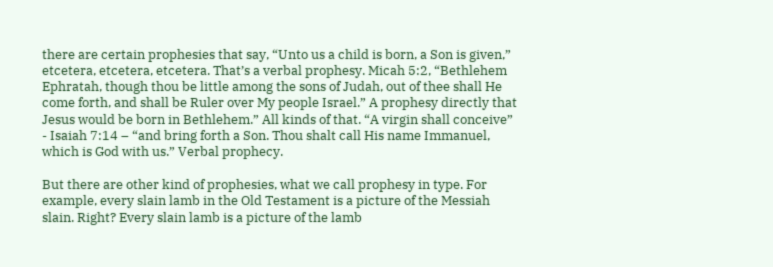there are certain prophesies that say, “Unto us a child is born, a Son is given,” etcetera, etcetera, etcetera. That’s a verbal prophesy. Micah 5:2, “Bethlehem Ephratah, though thou be little among the sons of Judah, out of thee shall He come forth, and shall be Ruler over My people Israel.” A prophesy directly that Jesus would be born in Bethlehem.” All kinds of that. “A virgin shall conceive” - Isaiah 7:14 – “and bring forth a Son. Thou shalt call His name Immanuel, which is God with us.” Verbal prophecy.

But there are other kind of prophesies, what we call prophesy in type. For example, every slain lamb in the Old Testament is a picture of the Messiah slain. Right? Every slain lamb is a picture of the lamb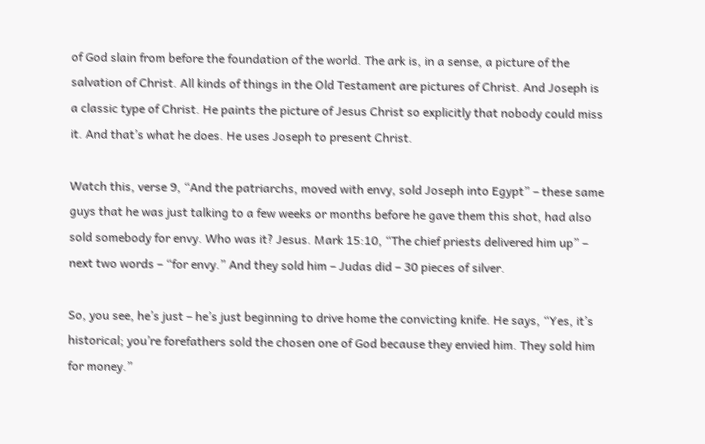of God slain from before the foundation of the world. The ark is, in a sense, a picture of the salvation of Christ. All kinds of things in the Old Testament are pictures of Christ. And Joseph is a classic type of Christ. He paints the picture of Jesus Christ so explicitly that nobody could miss it. And that’s what he does. He uses Joseph to present Christ.

Watch this, verse 9, “And the patriarchs, moved with envy, sold Joseph into Egypt” – these same guys that he was just talking to a few weeks or months before he gave them this shot, had also sold somebody for envy. Who was it? Jesus. Mark 15:10, “The chief priests delivered him up” – next two words – “for envy.” And they sold him – Judas did – 30 pieces of silver.

So, you see, he’s just – he’s just beginning to drive home the convicting knife. He says, “Yes, it’s historical; you’re forefathers sold the chosen one of God because they envied him. They sold him for money.”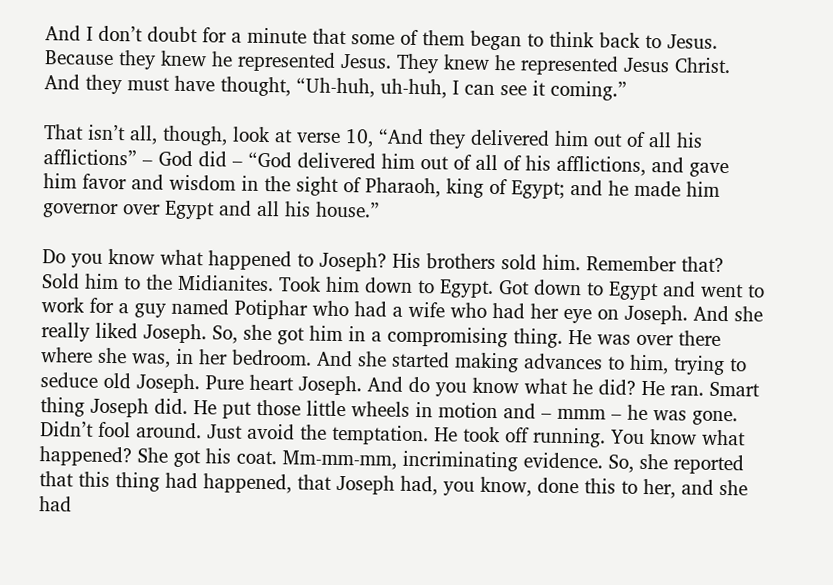And I don’t doubt for a minute that some of them began to think back to Jesus. Because they knew he represented Jesus. They knew he represented Jesus Christ. And they must have thought, “Uh-huh, uh-huh, I can see it coming.”

That isn’t all, though, look at verse 10, “And they delivered him out of all his afflictions” – God did – “God delivered him out of all of his afflictions, and gave him favor and wisdom in the sight of Pharaoh, king of Egypt; and he made him governor over Egypt and all his house.”

Do you know what happened to Joseph? His brothers sold him. Remember that? Sold him to the Midianites. Took him down to Egypt. Got down to Egypt and went to work for a guy named Potiphar who had a wife who had her eye on Joseph. And she really liked Joseph. So, she got him in a compromising thing. He was over there where she was, in her bedroom. And she started making advances to him, trying to seduce old Joseph. Pure heart Joseph. And do you know what he did? He ran. Smart thing Joseph did. He put those little wheels in motion and – mmm – he was gone. Didn’t fool around. Just avoid the temptation. He took off running. You know what happened? She got his coat. Mm-mm-mm, incriminating evidence. So, she reported that this thing had happened, that Joseph had, you know, done this to her, and she had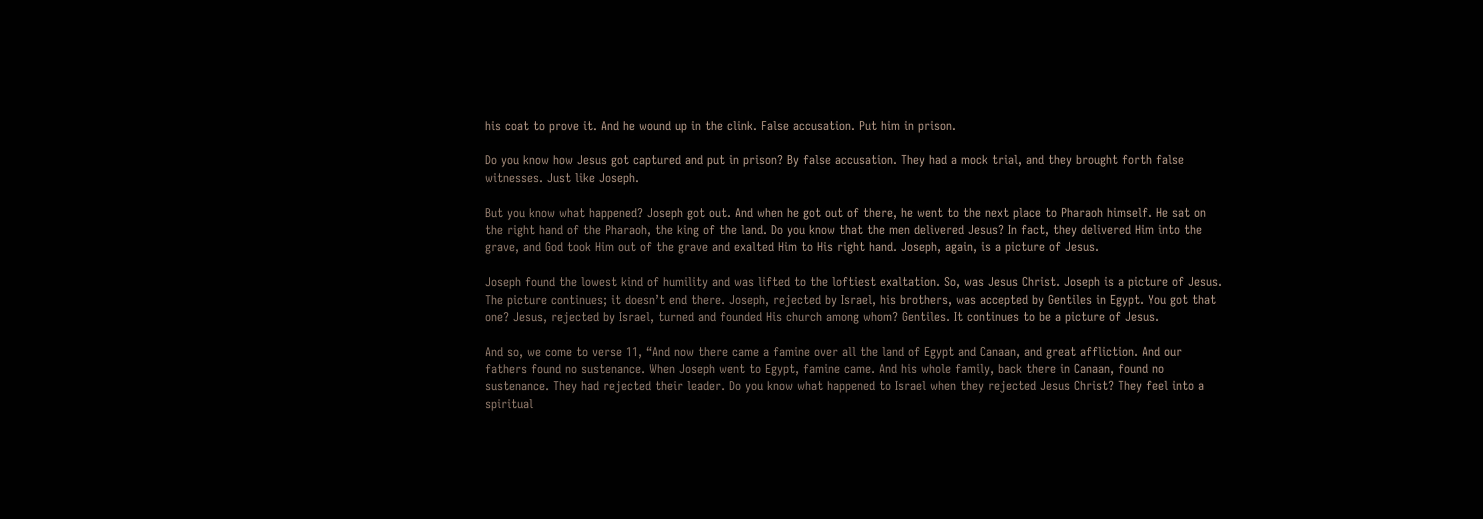his coat to prove it. And he wound up in the clink. False accusation. Put him in prison.

Do you know how Jesus got captured and put in prison? By false accusation. They had a mock trial, and they brought forth false witnesses. Just like Joseph.

But you know what happened? Joseph got out. And when he got out of there, he went to the next place to Pharaoh himself. He sat on the right hand of the Pharaoh, the king of the land. Do you know that the men delivered Jesus? In fact, they delivered Him into the grave, and God took Him out of the grave and exalted Him to His right hand. Joseph, again, is a picture of Jesus.

Joseph found the lowest kind of humility and was lifted to the loftiest exaltation. So, was Jesus Christ. Joseph is a picture of Jesus. The picture continues; it doesn’t end there. Joseph, rejected by Israel, his brothers, was accepted by Gentiles in Egypt. You got that one? Jesus, rejected by Israel, turned and founded His church among whom? Gentiles. It continues to be a picture of Jesus.

And so, we come to verse 11, “And now there came a famine over all the land of Egypt and Canaan, and great affliction. And our fathers found no sustenance. When Joseph went to Egypt, famine came. And his whole family, back there in Canaan, found no sustenance. They had rejected their leader. Do you know what happened to Israel when they rejected Jesus Christ? They feel into a spiritual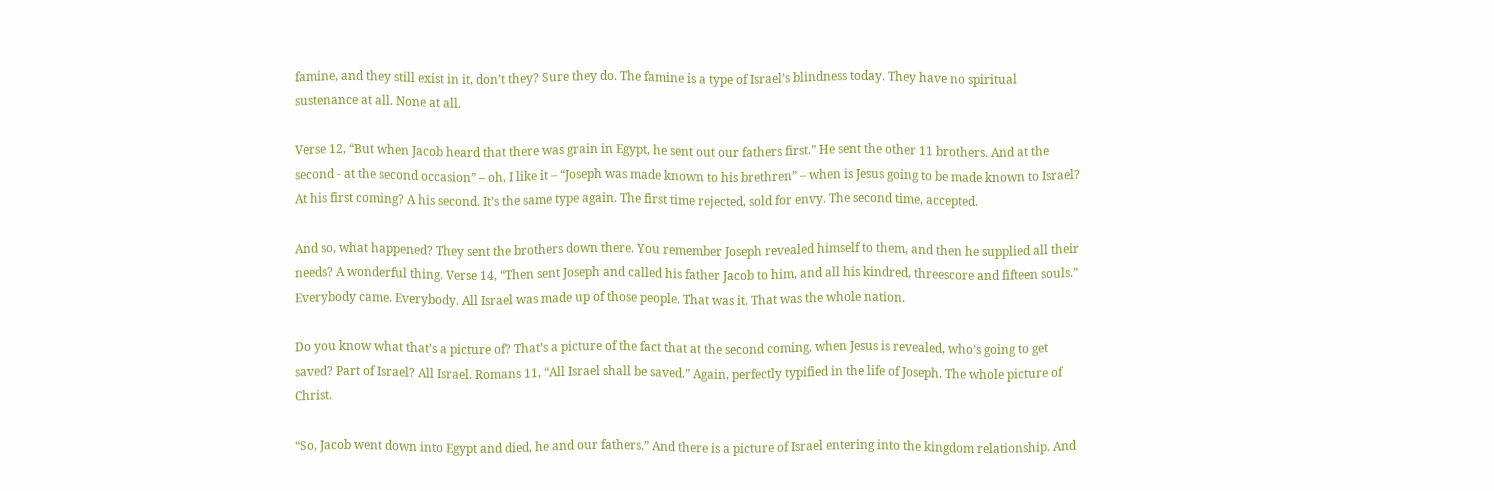famine, and they still exist in it, don’t they? Sure they do. The famine is a type of Israel’s blindness today. They have no spiritual sustenance at all. None at all.

Verse 12, “But when Jacob heard that there was grain in Egypt, he sent out our fathers first.” He sent the other 11 brothers. And at the second - at the second occasion” – oh, I like it – “Joseph was made known to his brethren” – when is Jesus going to be made known to Israel? At his first coming? A his second. It’s the same type again. The first time rejected, sold for envy. The second time, accepted.

And so, what happened? They sent the brothers down there. You remember Joseph revealed himself to them, and then he supplied all their needs? A wonderful thing. Verse 14, “Then sent Joseph and called his father Jacob to him, and all his kindred, threescore and fifteen souls.” Everybody came. Everybody. All Israel was made up of those people. That was it. That was the whole nation.

Do you know what that’s a picture of? That’s a picture of the fact that at the second coming, when Jesus is revealed, who’s going to get saved? Part of Israel? All Israel. Romans 11, “All Israel shall be saved.” Again, perfectly typified in the life of Joseph. The whole picture of Christ.

“So, Jacob went down into Egypt and died, he and our fathers.” And there is a picture of Israel entering into the kingdom relationship. And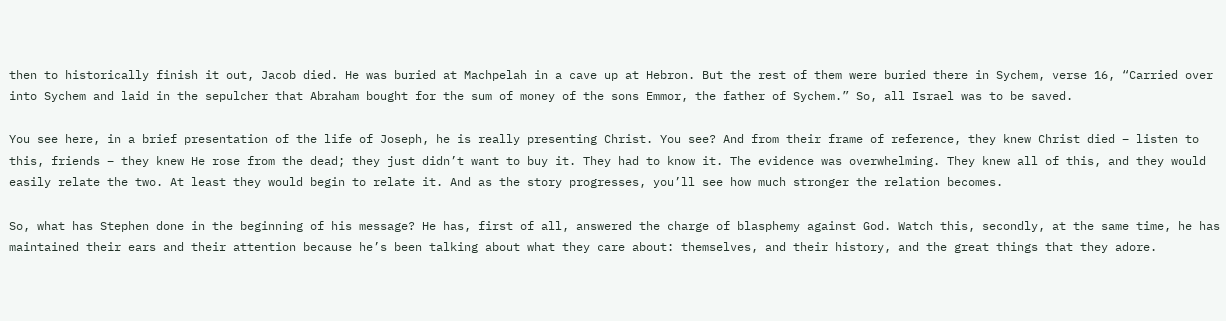then to historically finish it out, Jacob died. He was buried at Machpelah in a cave up at Hebron. But the rest of them were buried there in Sychem, verse 16, “Carried over into Sychem and laid in the sepulcher that Abraham bought for the sum of money of the sons Emmor, the father of Sychem.” So, all Israel was to be saved.

You see here, in a brief presentation of the life of Joseph, he is really presenting Christ. You see? And from their frame of reference, they knew Christ died – listen to this, friends – they knew He rose from the dead; they just didn’t want to buy it. They had to know it. The evidence was overwhelming. They knew all of this, and they would easily relate the two. At least they would begin to relate it. And as the story progresses, you’ll see how much stronger the relation becomes.

So, what has Stephen done in the beginning of his message? He has, first of all, answered the charge of blasphemy against God. Watch this, secondly, at the same time, he has maintained their ears and their attention because he’s been talking about what they care about: themselves, and their history, and the great things that they adore.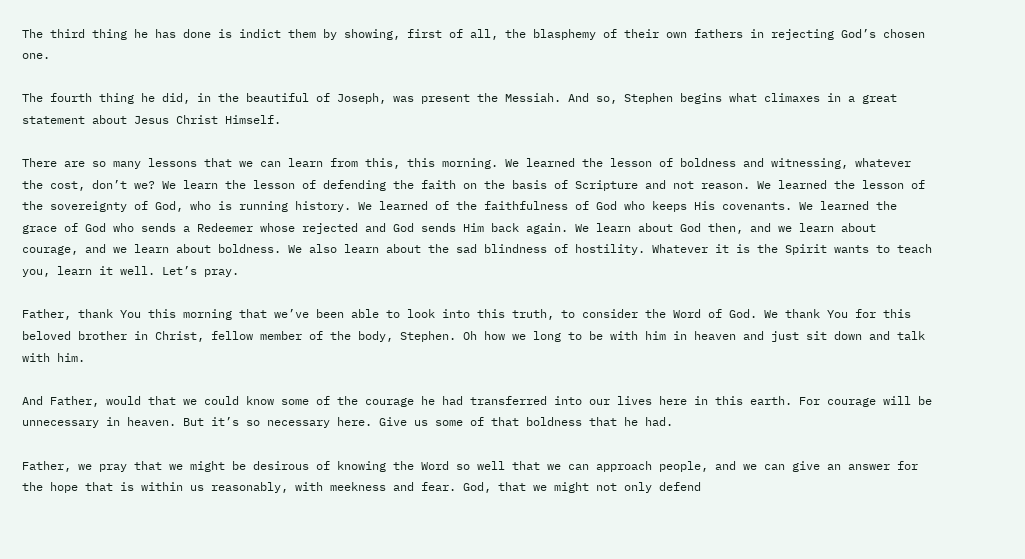The third thing he has done is indict them by showing, first of all, the blasphemy of their own fathers in rejecting God’s chosen one.

The fourth thing he did, in the beautiful of Joseph, was present the Messiah. And so, Stephen begins what climaxes in a great statement about Jesus Christ Himself.

There are so many lessons that we can learn from this, this morning. We learned the lesson of boldness and witnessing, whatever the cost, don’t we? We learn the lesson of defending the faith on the basis of Scripture and not reason. We learned the lesson of the sovereignty of God, who is running history. We learned of the faithfulness of God who keeps His covenants. We learned the grace of God who sends a Redeemer whose rejected and God sends Him back again. We learn about God then, and we learn about courage, and we learn about boldness. We also learn about the sad blindness of hostility. Whatever it is the Spirit wants to teach you, learn it well. Let’s pray.

Father, thank You this morning that we’ve been able to look into this truth, to consider the Word of God. We thank You for this beloved brother in Christ, fellow member of the body, Stephen. Oh how we long to be with him in heaven and just sit down and talk with him.

And Father, would that we could know some of the courage he had transferred into our lives here in this earth. For courage will be unnecessary in heaven. But it’s so necessary here. Give us some of that boldness that he had.

Father, we pray that we might be desirous of knowing the Word so well that we can approach people, and we can give an answer for the hope that is within us reasonably, with meekness and fear. God, that we might not only defend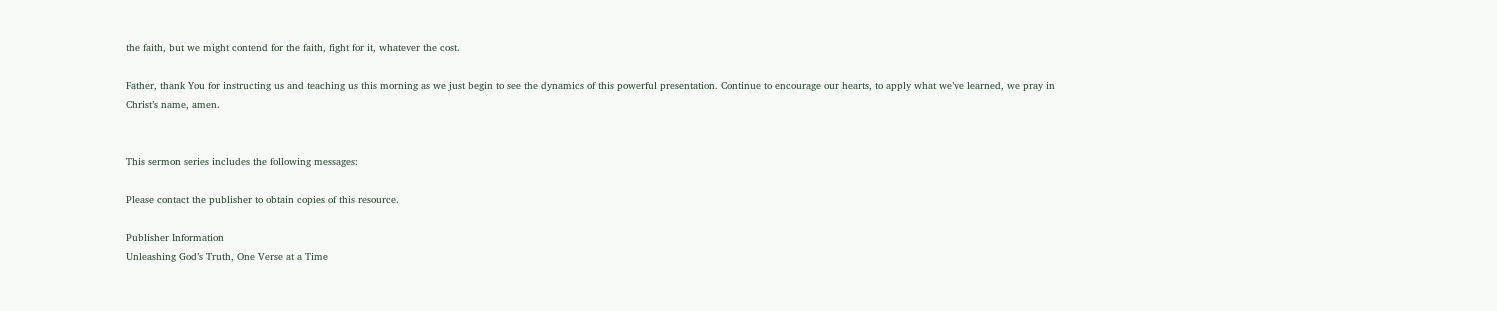the faith, but we might contend for the faith, fight for it, whatever the cost.

Father, thank You for instructing us and teaching us this morning as we just begin to see the dynamics of this powerful presentation. Continue to encourage our hearts, to apply what we’ve learned, we pray in Christ’s name, amen.


This sermon series includes the following messages:

Please contact the publisher to obtain copies of this resource.

Publisher Information
Unleashing God’s Truth, One Verse at a Time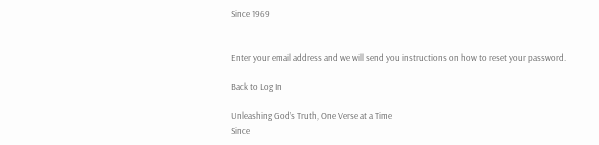Since 1969


Enter your email address and we will send you instructions on how to reset your password.

Back to Log In

Unleashing God’s Truth, One Verse at a Time
Since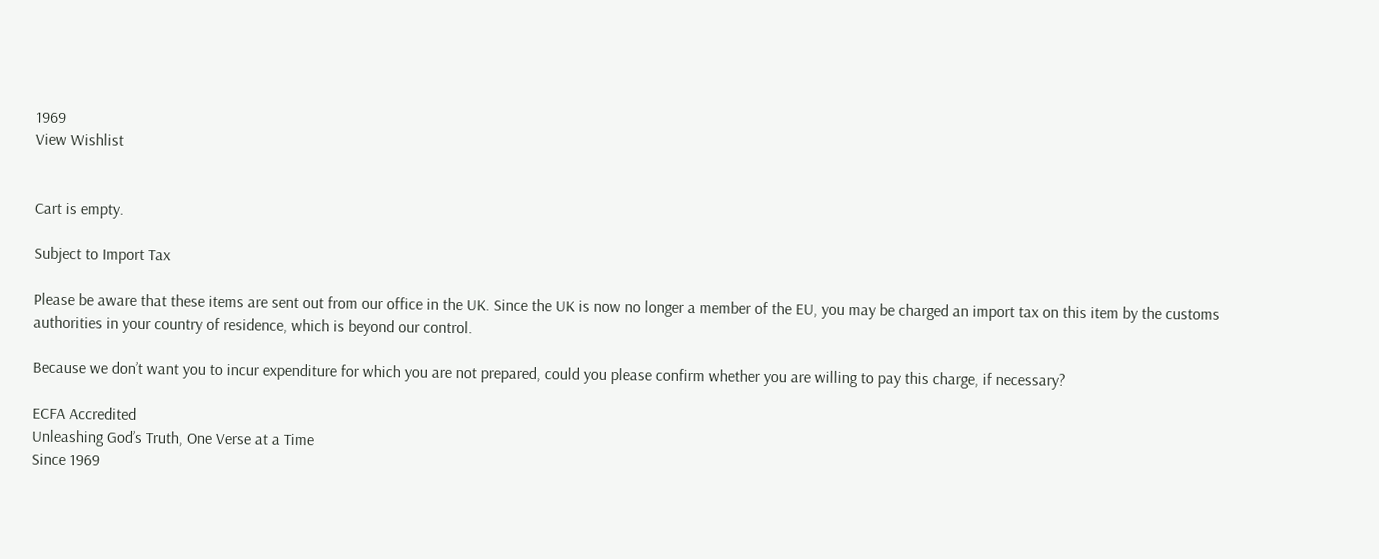1969
View Wishlist


Cart is empty.

Subject to Import Tax

Please be aware that these items are sent out from our office in the UK. Since the UK is now no longer a member of the EU, you may be charged an import tax on this item by the customs authorities in your country of residence, which is beyond our control.

Because we don’t want you to incur expenditure for which you are not prepared, could you please confirm whether you are willing to pay this charge, if necessary?

ECFA Accredited
Unleashing God’s Truth, One Verse at a Time
Since 1969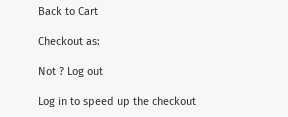Back to Cart

Checkout as:

Not ? Log out

Log in to speed up the checkout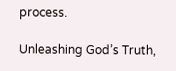process.

Unleashing God’s Truth,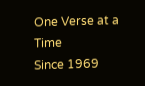One Verse at a Time
Since 1969